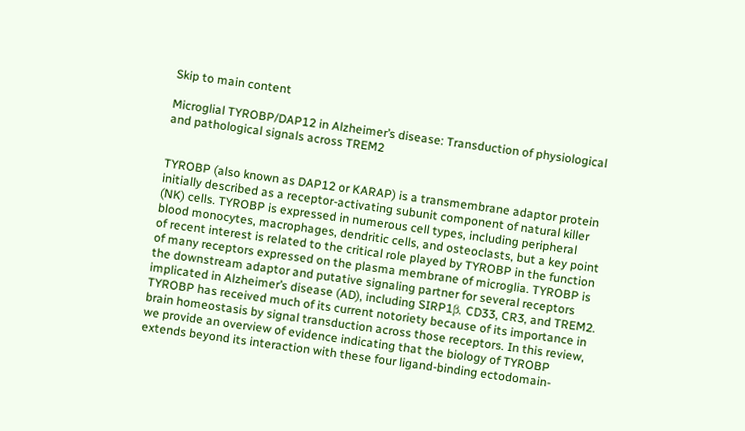Skip to main content

Microglial TYROBP/DAP12 in Alzheimer’s disease: Transduction of physiological and pathological signals across TREM2


TYROBP (also known as DAP12 or KARAP) is a transmembrane adaptor protein initially described as a receptor-activating subunit component of natural killer (NK) cells. TYROBP is expressed in numerous cell types, including peripheral blood monocytes, macrophages, dendritic cells, and osteoclasts, but a key point of recent interest is related to the critical role played by TYROBP in the function of many receptors expressed on the plasma membrane of microglia. TYROBP is the downstream adaptor and putative signaling partner for several receptors implicated in Alzheimer’s disease (AD), including SIRP1β, CD33, CR3, and TREM2. TYROBP has received much of its current notoriety because of its importance in brain homeostasis by signal transduction across those receptors. In this review, we provide an overview of evidence indicating that the biology of TYROBP extends beyond its interaction with these four ligand-binding ectodomain-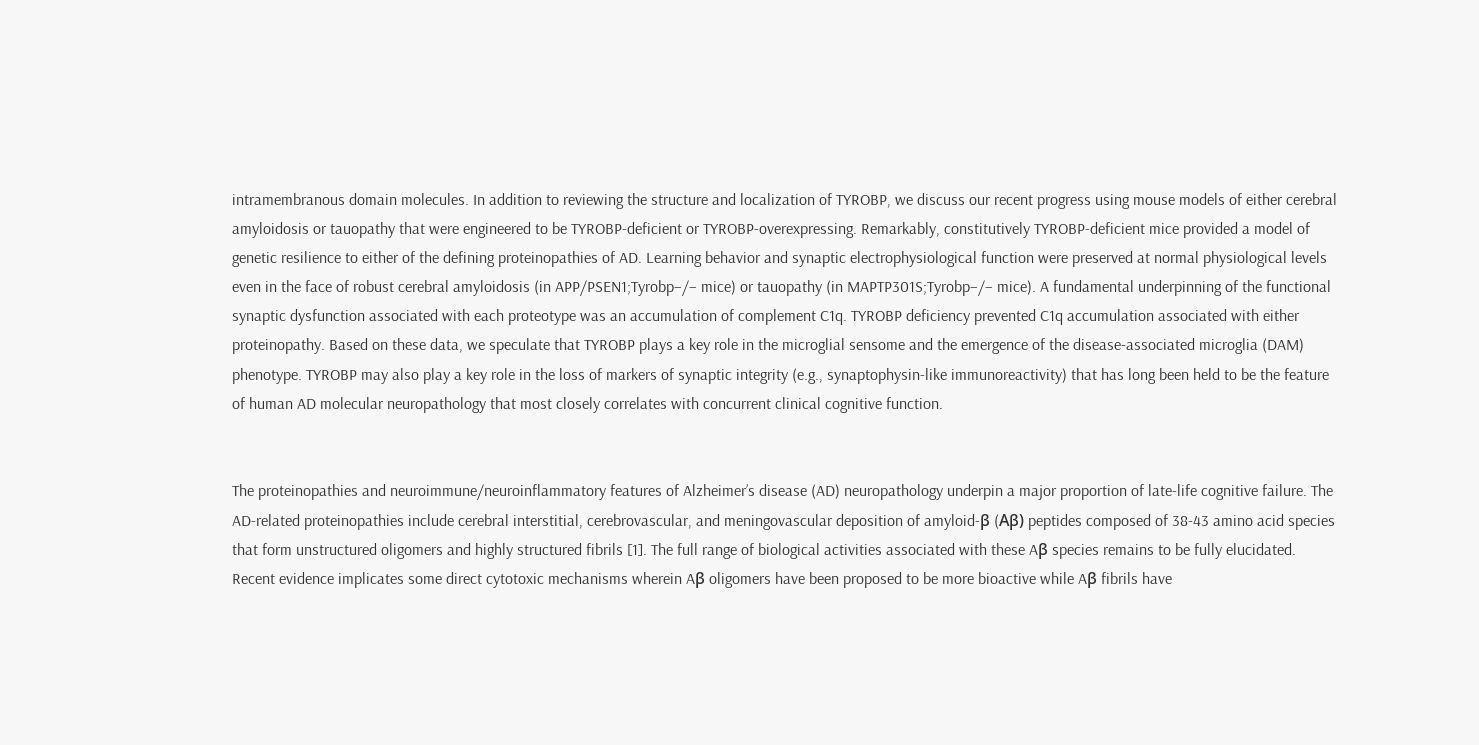intramembranous domain molecules. In addition to reviewing the structure and localization of TYROBP, we discuss our recent progress using mouse models of either cerebral amyloidosis or tauopathy that were engineered to be TYROBP-deficient or TYROBP-overexpressing. Remarkably, constitutively TYROBP-deficient mice provided a model of genetic resilience to either of the defining proteinopathies of AD. Learning behavior and synaptic electrophysiological function were preserved at normal physiological levels even in the face of robust cerebral amyloidosis (in APP/PSEN1;Tyrobp−/− mice) or tauopathy (in MAPTP301S;Tyrobp−/− mice). A fundamental underpinning of the functional synaptic dysfunction associated with each proteotype was an accumulation of complement C1q. TYROBP deficiency prevented C1q accumulation associated with either proteinopathy. Based on these data, we speculate that TYROBP plays a key role in the microglial sensome and the emergence of the disease-associated microglia (DAM) phenotype. TYROBP may also play a key role in the loss of markers of synaptic integrity (e.g., synaptophysin-like immunoreactivity) that has long been held to be the feature of human AD molecular neuropathology that most closely correlates with concurrent clinical cognitive function.


The proteinopathies and neuroimmune/neuroinflammatory features of Alzheimer’s disease (AD) neuropathology underpin a major proportion of late-life cognitive failure. The AD-related proteinopathies include cerebral interstitial, cerebrovascular, and meningovascular deposition of amyloid-β (Aβ) peptides composed of 38-43 amino acid species that form unstructured oligomers and highly structured fibrils [1]. The full range of biological activities associated with these Aβ species remains to be fully elucidated. Recent evidence implicates some direct cytotoxic mechanisms wherein Aβ oligomers have been proposed to be more bioactive while Aβ fibrils have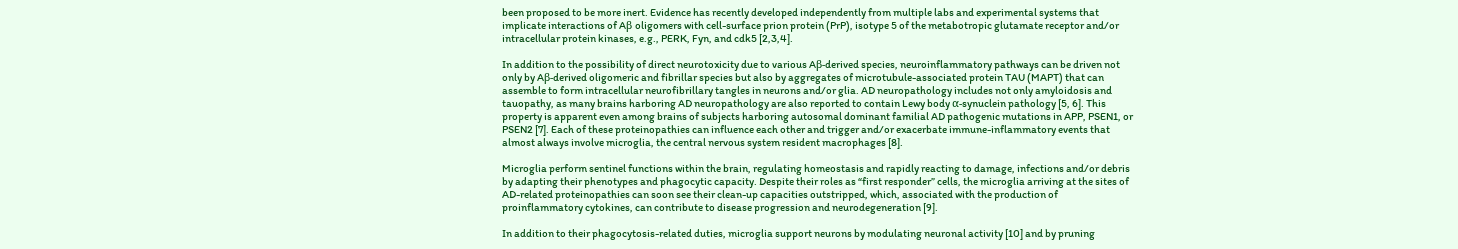been proposed to be more inert. Evidence has recently developed independently from multiple labs and experimental systems that implicate interactions of Aβ oligomers with cell-surface prion protein (PrP), isotype 5 of the metabotropic glutamate receptor and/or intracellular protein kinases, e.g., PERK, Fyn, and cdk5 [2,3,4].

In addition to the possibility of direct neurotoxicity due to various Aβ-derived species, neuroinflammatory pathways can be driven not only by Aβ-derived oligomeric and fibrillar species but also by aggregates of microtubule-associated protein TAU (MAPT) that can assemble to form intracellular neurofibrillary tangles in neurons and/or glia. AD neuropathology includes not only amyloidosis and tauopathy, as many brains harboring AD neuropathology are also reported to contain Lewy body α-synuclein pathology [5, 6]. This property is apparent even among brains of subjects harboring autosomal dominant familial AD pathogenic mutations in APP, PSEN1, or PSEN2 [7]. Each of these proteinopathies can influence each other and trigger and/or exacerbate immune-inflammatory events that almost always involve microglia, the central nervous system resident macrophages [8].

Microglia perform sentinel functions within the brain, regulating homeostasis and rapidly reacting to damage, infections and/or debris by adapting their phenotypes and phagocytic capacity. Despite their roles as “first responder” cells, the microglia arriving at the sites of AD-related proteinopathies can soon see their clean-up capacities outstripped, which, associated with the production of proinflammatory cytokines, can contribute to disease progression and neurodegeneration [9].

In addition to their phagocytosis-related duties, microglia support neurons by modulating neuronal activity [10] and by pruning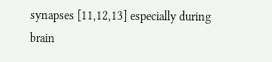synapses [11,12,13] especially during brain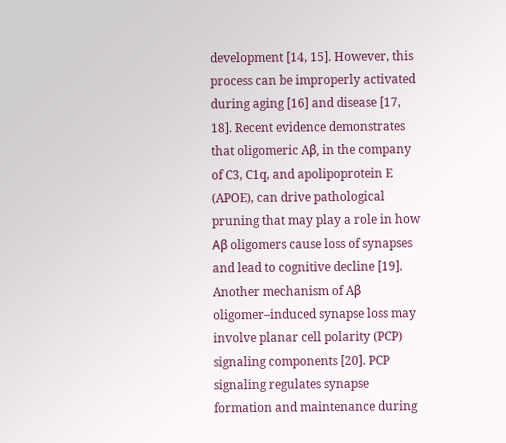development [14, 15]. However, this process can be improperly activated during aging [16] and disease [17, 18]. Recent evidence demonstrates that oligomeric Aβ, in the company of C3, C1q, and apolipoprotein E (APOE), can drive pathological pruning that may play a role in how Aβ oligomers cause loss of synapses and lead to cognitive decline [19]. Another mechanism of Aβ oligomer–induced synapse loss may involve planar cell polarity (PCP) signaling components [20]. PCP signaling regulates synapse formation and maintenance during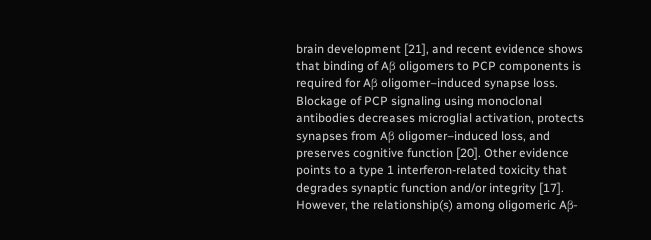brain development [21], and recent evidence shows that binding of Aβ oligomers to PCP components is required for Aβ oligomer–induced synapse loss. Blockage of PCP signaling using monoclonal antibodies decreases microglial activation, protects synapses from Aβ oligomer–induced loss, and preserves cognitive function [20]. Other evidence points to a type 1 interferon-related toxicity that degrades synaptic function and/or integrity [17]. However, the relationship(s) among oligomeric Aβ-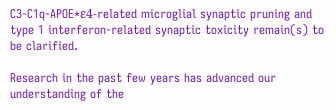C3-C1q-APOE*ε4-related microglial synaptic pruning and type 1 interferon-related synaptic toxicity remain(s) to be clarified.

Research in the past few years has advanced our understanding of the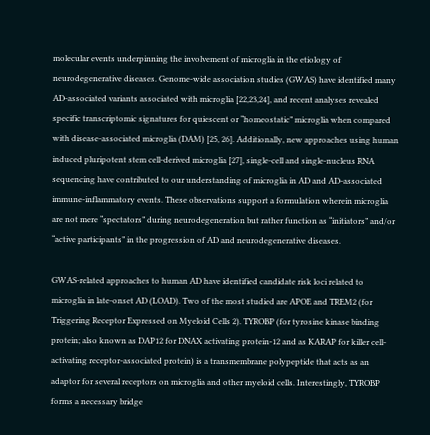molecular events underpinning the involvement of microglia in the etiology of neurodegenerative diseases. Genome-wide association studies (GWAS) have identified many AD-associated variants associated with microglia [22,23,24], and recent analyses revealed specific transcriptomic signatures for quiescent or “homeostatic” microglia when compared with disease-associated microglia (DAM) [25, 26]. Additionally, new approaches using human induced pluripotent stem cell-derived microglia [27], single-cell and single-nucleus RNA sequencing have contributed to our understanding of microglia in AD and AD-associated immune-inflammatory events. These observations support a formulation wherein microglia are not mere “spectators” during neurodegeneration but rather function as “initiators” and/or “active participants” in the progression of AD and neurodegenerative diseases.

GWAS-related approaches to human AD have identified candidate risk loci related to microglia in late-onset AD (LOAD). Two of the most studied are APOE and TREM2 (for Triggering Receptor Expressed on Myeloid Cells 2). TYROBP (for tyrosine kinase binding protein; also known as DAP12 for DNAX activating protein-12 and as KARAP for killer cell-activating receptor-associated protein) is a transmembrane polypeptide that acts as an adaptor for several receptors on microglia and other myeloid cells. Interestingly, TYROBP forms a necessary bridge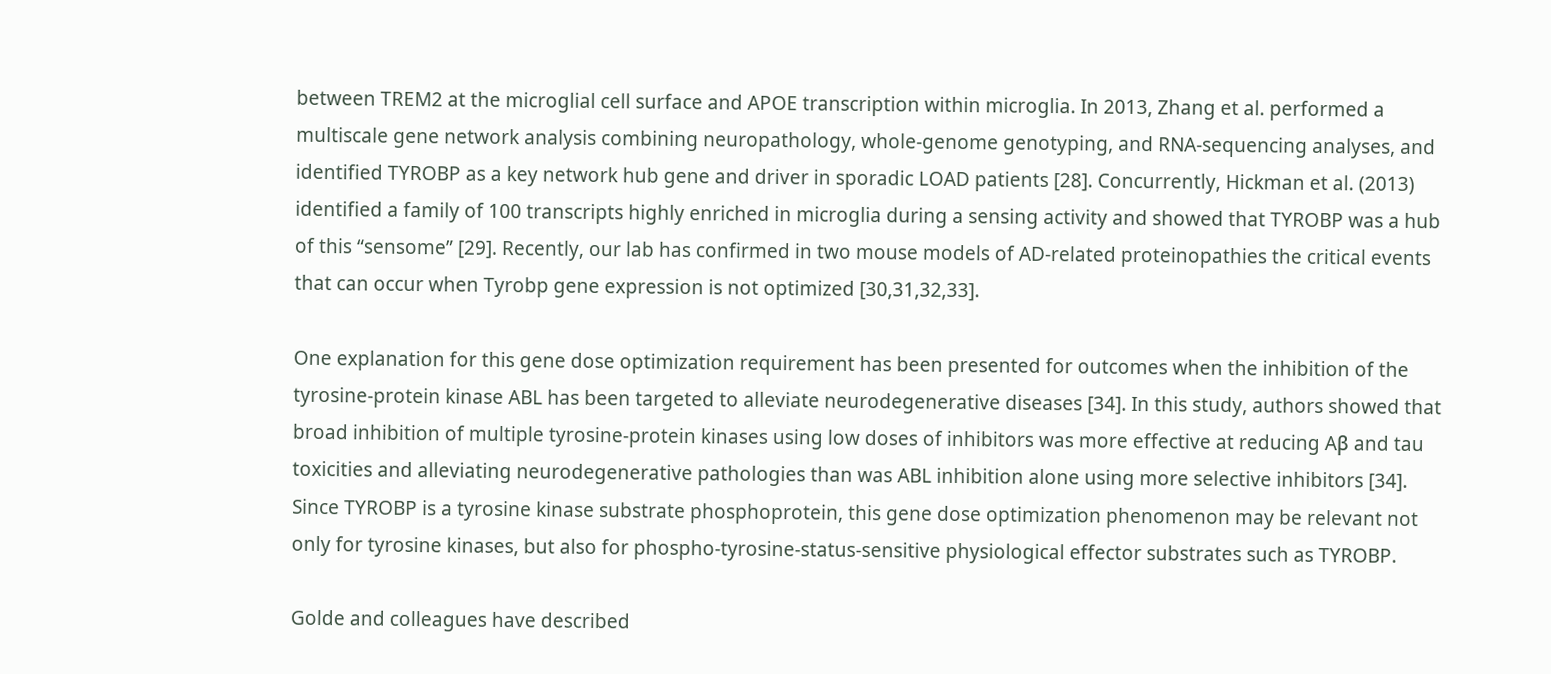between TREM2 at the microglial cell surface and APOE transcription within microglia. In 2013, Zhang et al. performed a multiscale gene network analysis combining neuropathology, whole-genome genotyping, and RNA-sequencing analyses, and identified TYROBP as a key network hub gene and driver in sporadic LOAD patients [28]. Concurrently, Hickman et al. (2013) identified a family of 100 transcripts highly enriched in microglia during a sensing activity and showed that TYROBP was a hub of this “sensome” [29]. Recently, our lab has confirmed in two mouse models of AD-related proteinopathies the critical events that can occur when Tyrobp gene expression is not optimized [30,31,32,33].

One explanation for this gene dose optimization requirement has been presented for outcomes when the inhibition of the tyrosine-protein kinase ABL has been targeted to alleviate neurodegenerative diseases [34]. In this study, authors showed that broad inhibition of multiple tyrosine-protein kinases using low doses of inhibitors was more effective at reducing Aβ and tau toxicities and alleviating neurodegenerative pathologies than was ABL inhibition alone using more selective inhibitors [34]. Since TYROBP is a tyrosine kinase substrate phosphoprotein, this gene dose optimization phenomenon may be relevant not only for tyrosine kinases, but also for phospho-tyrosine-status-sensitive physiological effector substrates such as TYROBP.

Golde and colleagues have described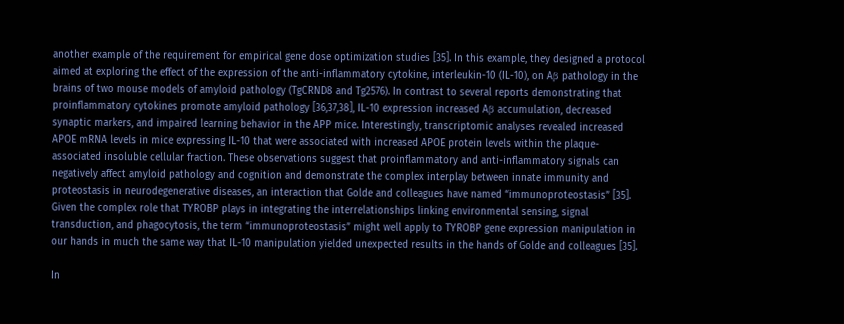another example of the requirement for empirical gene dose optimization studies [35]. In this example, they designed a protocol aimed at exploring the effect of the expression of the anti-inflammatory cytokine, interleukin-10 (IL-10), on Aβ pathology in the brains of two mouse models of amyloid pathology (TgCRND8 and Tg2576). In contrast to several reports demonstrating that proinflammatory cytokines promote amyloid pathology [36,37,38], IL-10 expression increased Aβ accumulation, decreased synaptic markers, and impaired learning behavior in the APP mice. Interestingly, transcriptomic analyses revealed increased APOE mRNA levels in mice expressing IL-10 that were associated with increased APOE protein levels within the plaque-associated insoluble cellular fraction. These observations suggest that proinflammatory and anti-inflammatory signals can negatively affect amyloid pathology and cognition and demonstrate the complex interplay between innate immunity and proteostasis in neurodegenerative diseases, an interaction that Golde and colleagues have named “immunoproteostasis” [35]. Given the complex role that TYROBP plays in integrating the interrelationships linking environmental sensing, signal transduction, and phagocytosis, the term “immunoproteostasis” might well apply to TYROBP gene expression manipulation in our hands in much the same way that IL-10 manipulation yielded unexpected results in the hands of Golde and colleagues [35].

In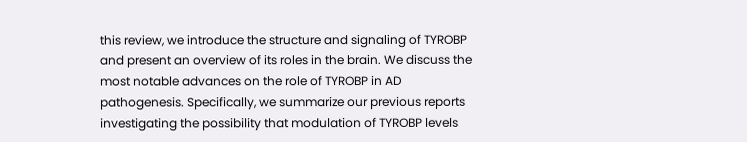this review, we introduce the structure and signaling of TYROBP and present an overview of its roles in the brain. We discuss the most notable advances on the role of TYROBP in AD pathogenesis. Specifically, we summarize our previous reports investigating the possibility that modulation of TYROBP levels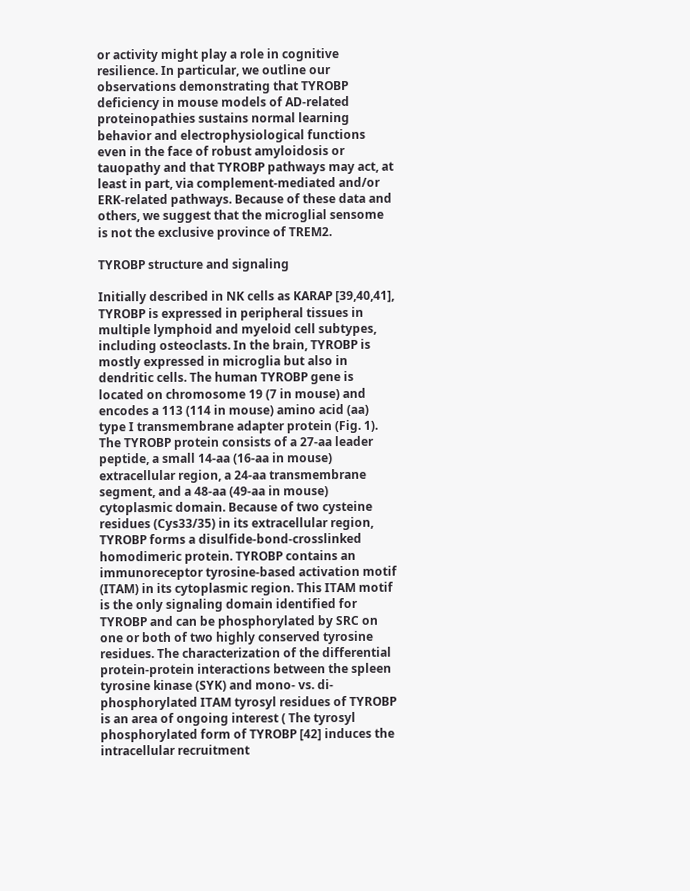or activity might play a role in cognitive resilience. In particular, we outline our observations demonstrating that TYROBP deficiency in mouse models of AD-related proteinopathies sustains normal learning behavior and electrophysiological functions even in the face of robust amyloidosis or tauopathy and that TYROBP pathways may act, at least in part, via complement-mediated and/or ERK-related pathways. Because of these data and others, we suggest that the microglial sensome is not the exclusive province of TREM2.

TYROBP structure and signaling

Initially described in NK cells as KARAP [39,40,41], TYROBP is expressed in peripheral tissues in multiple lymphoid and myeloid cell subtypes, including osteoclasts. In the brain, TYROBP is mostly expressed in microglia but also in dendritic cells. The human TYROBP gene is located on chromosome 19 (7 in mouse) and encodes a 113 (114 in mouse) amino acid (aa) type I transmembrane adapter protein (Fig. 1). The TYROBP protein consists of a 27-aa leader peptide, a small 14-aa (16-aa in mouse) extracellular region, a 24-aa transmembrane segment, and a 48-aa (49-aa in mouse) cytoplasmic domain. Because of two cysteine residues (Cys33/35) in its extracellular region, TYROBP forms a disulfide-bond-crosslinked homodimeric protein. TYROBP contains an immunoreceptor tyrosine-based activation motif (ITAM) in its cytoplasmic region. This ITAM motif is the only signaling domain identified for TYROBP and can be phosphorylated by SRC on one or both of two highly conserved tyrosine residues. The characterization of the differential protein-protein interactions between the spleen tyrosine kinase (SYK) and mono- vs. di-phosphorylated ITAM tyrosyl residues of TYROBP is an area of ongoing interest ( The tyrosyl phosphorylated form of TYROBP [42] induces the intracellular recruitment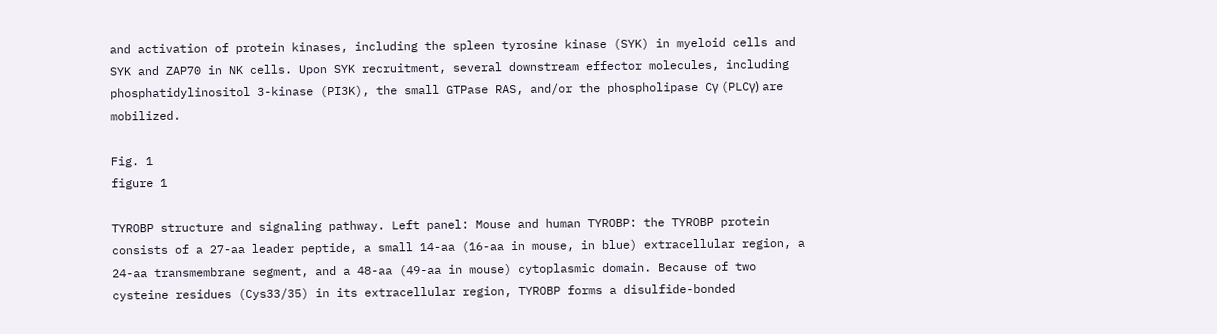and activation of protein kinases, including the spleen tyrosine kinase (SYK) in myeloid cells and SYK and ZAP70 in NK cells. Upon SYK recruitment, several downstream effector molecules, including phosphatidylinositol 3-kinase (PI3K), the small GTPase RAS, and/or the phospholipase Cγ (PLCγ) are mobilized.

Fig. 1
figure 1

TYROBP structure and signaling pathway. Left panel: Mouse and human TYROBP: the TYROBP protein consists of a 27-aa leader peptide, a small 14-aa (16-aa in mouse, in blue) extracellular region, a 24-aa transmembrane segment, and a 48-aa (49-aa in mouse) cytoplasmic domain. Because of two cysteine residues (Cys33/35) in its extracellular region, TYROBP forms a disulfide-bonded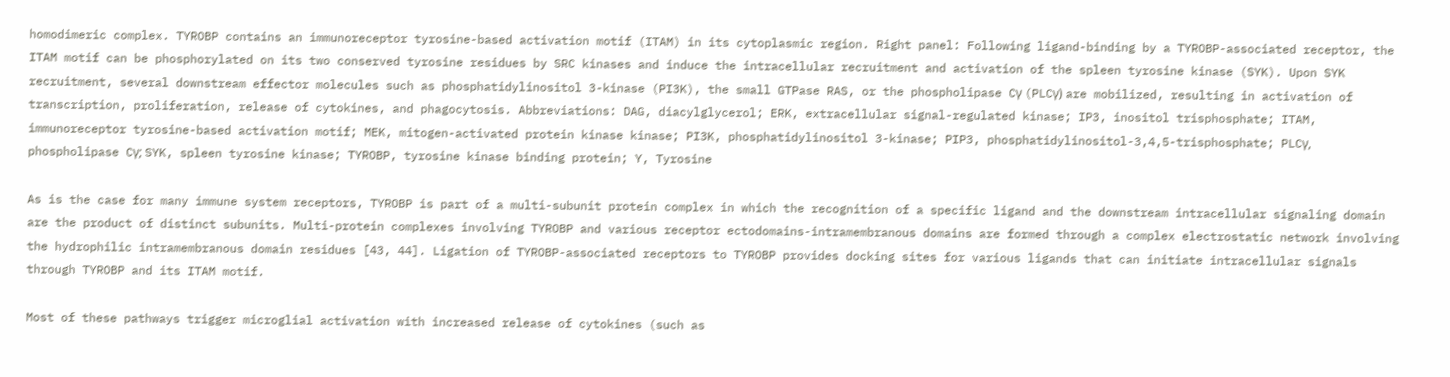homodimeric complex. TYROBP contains an immunoreceptor tyrosine-based activation motif (ITAM) in its cytoplasmic region. Right panel: Following ligand-binding by a TYROBP-associated receptor, the ITAM motif can be phosphorylated on its two conserved tyrosine residues by SRC kinases and induce the intracellular recruitment and activation of the spleen tyrosine kinase (SYK). Upon SYK recruitment, several downstream effector molecules such as phosphatidylinositol 3-kinase (PI3K), the small GTPase RAS, or the phospholipase Cγ (PLCγ) are mobilized, resulting in activation of transcription, proliferation, release of cytokines, and phagocytosis. Abbreviations: DAG, diacylglycerol; ERK, extracellular signal-regulated kinase; IP3, inositol trisphosphate; ITAM, immunoreceptor tyrosine-based activation motif; MEK, mitogen-activated protein kinase kinase; PI3K, phosphatidylinositol 3-kinase; PIP3, phosphatidylinositol-3,4,5-trisphosphate; PLCγ, phospholipase Cγ; SYK, spleen tyrosine kinase; TYROBP, tyrosine kinase binding protein; Y, Tyrosine

As is the case for many immune system receptors, TYROBP is part of a multi-subunit protein complex in which the recognition of a specific ligand and the downstream intracellular signaling domain are the product of distinct subunits. Multi-protein complexes involving TYROBP and various receptor ectodomains-intramembranous domains are formed through a complex electrostatic network involving the hydrophilic intramembranous domain residues [43, 44]. Ligation of TYROBP-associated receptors to TYROBP provides docking sites for various ligands that can initiate intracellular signals through TYROBP and its ITAM motif.

Most of these pathways trigger microglial activation with increased release of cytokines (such as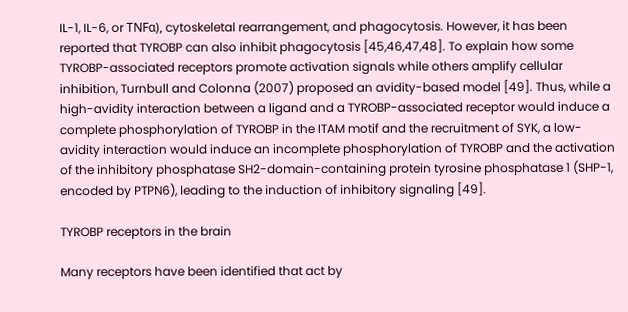IL-1, IL-6, or TNFɑ), cytoskeletal rearrangement, and phagocytosis. However, it has been reported that TYROBP can also inhibit phagocytosis [45,46,47,48]. To explain how some TYROBP-associated receptors promote activation signals while others amplify cellular inhibition, Turnbull and Colonna (2007) proposed an avidity-based model [49]. Thus, while a high-avidity interaction between a ligand and a TYROBP-associated receptor would induce a complete phosphorylation of TYROBP in the ITAM motif and the recruitment of SYK, a low-avidity interaction would induce an incomplete phosphorylation of TYROBP and the activation of the inhibitory phosphatase SH2-domain-containing protein tyrosine phosphatase 1 (SHP-1, encoded by PTPN6), leading to the induction of inhibitory signaling [49].

TYROBP receptors in the brain

Many receptors have been identified that act by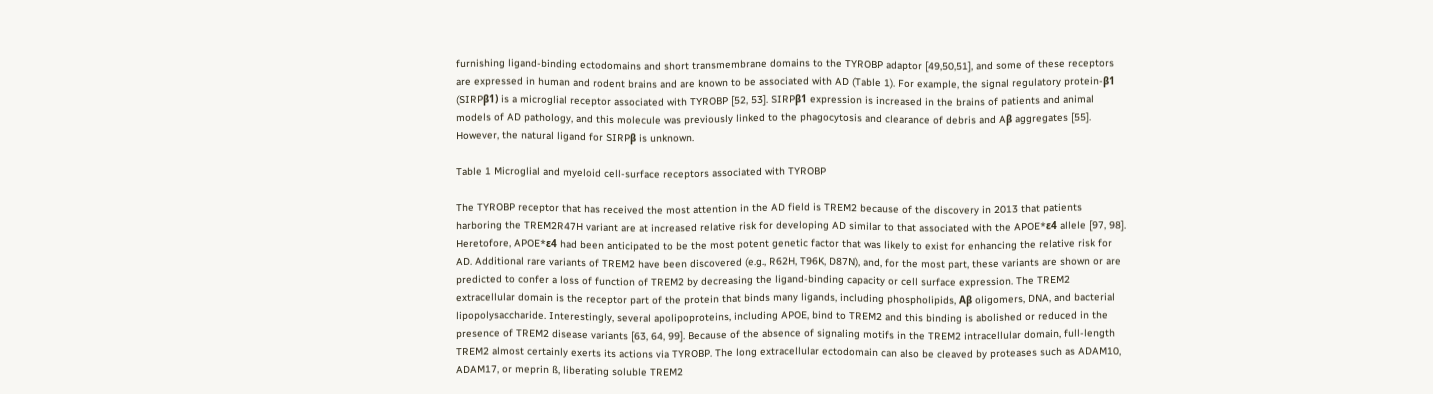furnishing ligand-binding ectodomains and short transmembrane domains to the TYROBP adaptor [49,50,51], and some of these receptors are expressed in human and rodent brains and are known to be associated with AD (Table 1). For example, the signal regulatory protein-β1 (SIRPβ1) is a microglial receptor associated with TYROBP [52, 53]. SIRPβ1 expression is increased in the brains of patients and animal models of AD pathology, and this molecule was previously linked to the phagocytosis and clearance of debris and Aβ aggregates [55]. However, the natural ligand for SIRPβ is unknown.

Table 1 Microglial and myeloid cell-surface receptors associated with TYROBP

The TYROBP receptor that has received the most attention in the AD field is TREM2 because of the discovery in 2013 that patients harboring the TREM2R47H variant are at increased relative risk for developing AD similar to that associated with the APOE*ε4 allele [97, 98]. Heretofore, APOE*ε4 had been anticipated to be the most potent genetic factor that was likely to exist for enhancing the relative risk for AD. Additional rare variants of TREM2 have been discovered (e.g., R62H, T96K, D87N), and, for the most part, these variants are shown or are predicted to confer a loss of function of TREM2 by decreasing the ligand-binding capacity or cell surface expression. The TREM2 extracellular domain is the receptor part of the protein that binds many ligands, including phospholipids, Aβ oligomers, DNA, and bacterial lipopolysaccharide. Interestingly, several apolipoproteins, including APOE, bind to TREM2 and this binding is abolished or reduced in the presence of TREM2 disease variants [63, 64, 99]. Because of the absence of signaling motifs in the TREM2 intracellular domain, full-length TREM2 almost certainly exerts its actions via TYROBP. The long extracellular ectodomain can also be cleaved by proteases such as ADAM10, ADAM17, or meprin ß, liberating soluble TREM2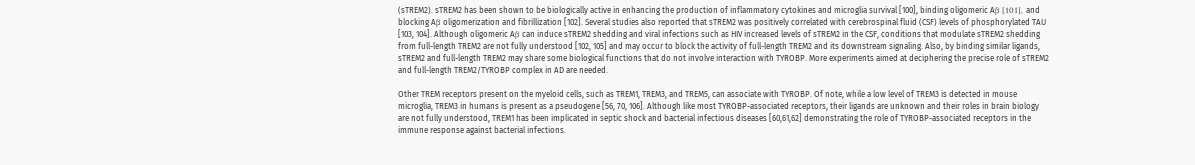(sTREM2). sTREM2 has been shown to be biologically active in enhancing the production of inflammatory cytokines and microglia survival [100], binding oligomeric Aβ [101], and blocking Aβ oligomerization and fibrillization [102]. Several studies also reported that sTREM2 was positively correlated with cerebrospinal fluid (CSF) levels of phosphorylated TAU [103, 104]. Although oligomeric Aβ can induce sTREM2 shedding and viral infections such as HIV increased levels of sTREM2 in the CSF, conditions that modulate sTREM2 shedding from full-length TREM2 are not fully understood [102, 105] and may occur to block the activity of full-length TREM2 and its downstream signaling. Also, by binding similar ligands, sTREM2 and full-length TREM2 may share some biological functions that do not involve interaction with TYROBP. More experiments aimed at deciphering the precise role of sTREM2 and full-length TREM2/TYROBP complex in AD are needed.

Other TREM receptors present on the myeloid cells, such as TREM1, TREM3, and TREM5, can associate with TYROBP. Of note, while a low level of TREM3 is detected in mouse microglia, TREM3 in humans is present as a pseudogene [56, 70, 106]. Although like most TYROBP-associated receptors, their ligands are unknown and their roles in brain biology are not fully understood, TREM1 has been implicated in septic shock and bacterial infectious diseases [60,61,62] demonstrating the role of TYROBP-associated receptors in the immune response against bacterial infections.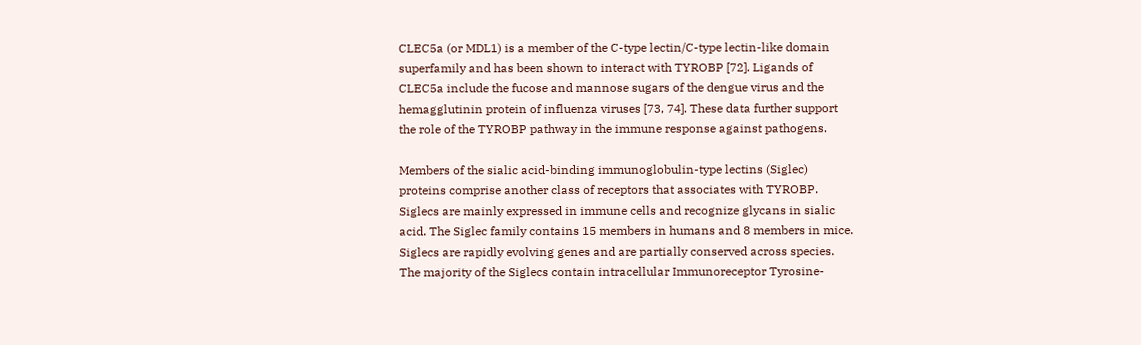CLEC5a (or MDL1) is a member of the C-type lectin/C-type lectin-like domain superfamily and has been shown to interact with TYROBP [72]. Ligands of CLEC5a include the fucose and mannose sugars of the dengue virus and the hemagglutinin protein of influenza viruses [73, 74]. These data further support the role of the TYROBP pathway in the immune response against pathogens.

Members of the sialic acid-binding immunoglobulin-type lectins (Siglec) proteins comprise another class of receptors that associates with TYROBP. Siglecs are mainly expressed in immune cells and recognize glycans in sialic acid. The Siglec family contains 15 members in humans and 8 members in mice. Siglecs are rapidly evolving genes and are partially conserved across species. The majority of the Siglecs contain intracellular Immunoreceptor Tyrosine-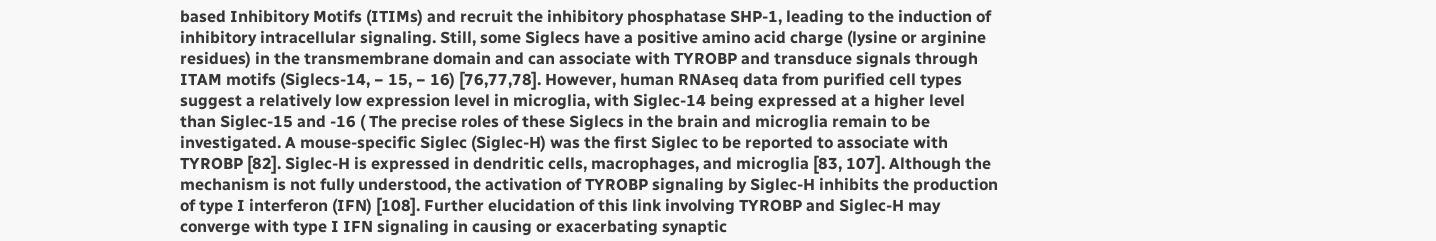based Inhibitory Motifs (ITIMs) and recruit the inhibitory phosphatase SHP-1, leading to the induction of inhibitory intracellular signaling. Still, some Siglecs have a positive amino acid charge (lysine or arginine residues) in the transmembrane domain and can associate with TYROBP and transduce signals through ITAM motifs (Siglecs-14, − 15, − 16) [76,77,78]. However, human RNAseq data from purified cell types suggest a relatively low expression level in microglia, with Siglec-14 being expressed at a higher level than Siglec-15 and -16 ( The precise roles of these Siglecs in the brain and microglia remain to be investigated. A mouse-specific Siglec (Siglec-H) was the first Siglec to be reported to associate with TYROBP [82]. Siglec-H is expressed in dendritic cells, macrophages, and microglia [83, 107]. Although the mechanism is not fully understood, the activation of TYROBP signaling by Siglec-H inhibits the production of type I interferon (IFN) [108]. Further elucidation of this link involving TYROBP and Siglec-H may converge with type I IFN signaling in causing or exacerbating synaptic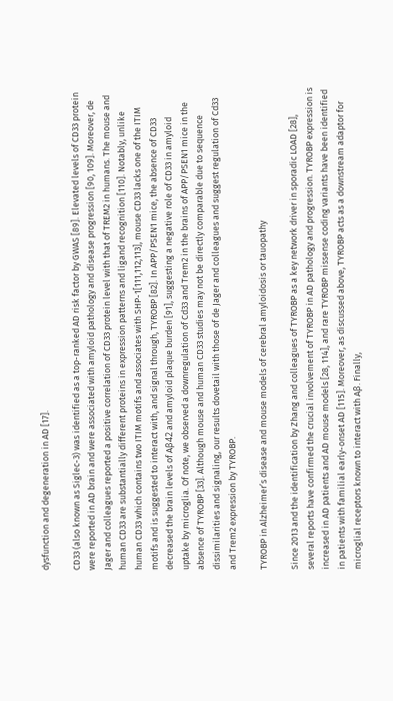dysfunction and degeneration in AD [17].

CD33 (also known as Siglec-3) was identified as a top-ranked AD risk factor by GWAS [89]. Elevated levels of CD33 protein were reported in AD brain and were associated with amyloid pathology and disease progression [90, 109]. Moreover, de Jager and colleagues reported a positive correlation of CD33 protein level with that of TREM2 in humans. The mouse and human CD33 are substantially different proteins in expression patterns and ligand recognition [110]. Notably, unlike human CD33 which contains two ITIM motifs and associates with SHP-1[111,112,113], mouse CD33 lacks one of the ITIM motifs and is suggested to interact with, and signal through, TYROBP [82]. In APP/PSEN1 mice, the absence of CD33 decreased the brain levels of Aβ42 and amyloid plaque burden [91], suggesting a negative role of CD33 in amyloid uptake by microglia. Of note, we observed a downregulation of Cd33 and Trem2 in the brains of APP/PSEN1 mice in the absence of TYROBP [33]. Although mouse and human CD33 studies may not be directly comparable due to sequence dissimilarities and signaling, our results dovetail with those of de Jager and colleagues and suggest regulation of Cd33 and Trem2 expression by TYROBP.

TYROBP in Alzheimer’s disease and mouse models of cerebral amyloidosis or tauopathy

Since 2013 and the identification by Zhang and colleagues of TYROBP as a key network driver in sporadic LOAD [28], several reports have confirmed the crucial involvement of TYROBP in AD pathology and progression. TYROBP expression is increased in AD patients and AD mouse models [28, 114], and rare TYROBP missense coding variants have been identified in patients with familial early-onset AD [115]. Moreover, as discussed above, TYROBP acts as a downstream adaptor for microglial receptors known to interact with Aβ. Finally,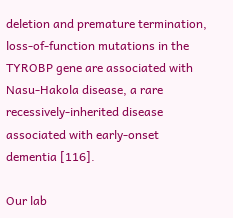deletion and premature termination, loss-of-function mutations in the TYROBP gene are associated with Nasu-Hakola disease, a rare recessively-inherited disease associated with early-onset dementia [116].

Our lab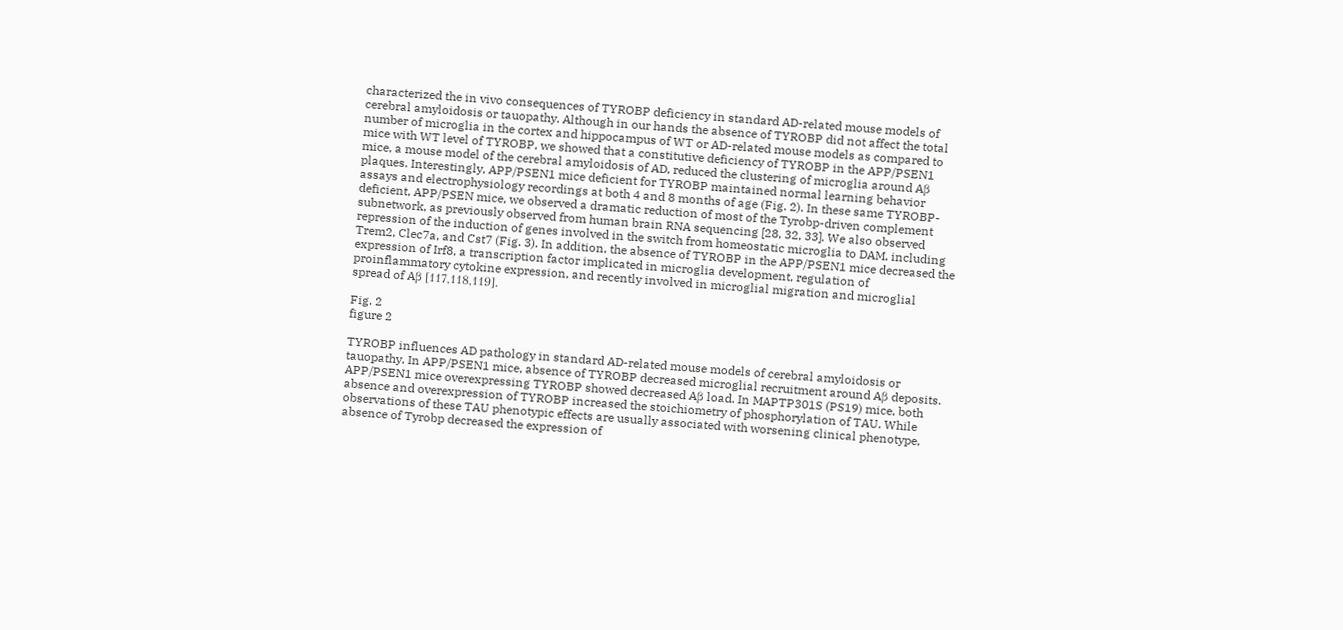characterized the in vivo consequences of TYROBP deficiency in standard AD-related mouse models of cerebral amyloidosis or tauopathy. Although in our hands the absence of TYROBP did not affect the total number of microglia in the cortex and hippocampus of WT or AD-related mouse models as compared to mice with WT level of TYROBP, we showed that a constitutive deficiency of TYROBP in the APP/PSEN1 mice, a mouse model of the cerebral amyloidosis of AD, reduced the clustering of microglia around Aβ plaques. Interestingly, APP/PSEN1 mice deficient for TYROBP maintained normal learning behavior assays and electrophysiology recordings at both 4 and 8 months of age (Fig. 2). In these same TYROBP-deficient, APP/PSEN mice, we observed a dramatic reduction of most of the Tyrobp-driven complement subnetwork, as previously observed from human brain RNA sequencing [28, 32, 33]. We also observed repression of the induction of genes involved in the switch from homeostatic microglia to DAM, including Trem2, Clec7a, and Cst7 (Fig. 3). In addition, the absence of TYROBP in the APP/PSEN1 mice decreased the expression of Irf8, a transcription factor implicated in microglia development, regulation of proinflammatory cytokine expression, and recently involved in microglial migration and microglial spread of Aβ [117,118,119].

Fig. 2
figure 2

TYROBP influences AD pathology in standard AD-related mouse models of cerebral amyloidosis or tauopathy. In APP/PSEN1 mice, absence of TYROBP decreased microglial recruitment around Aβ deposits. APP/PSEN1 mice overexpressing TYROBP showed decreased Aβ load. In MAPTP301S (PS19) mice, both absence and overexpression of TYROBP increased the stoichiometry of phosphorylation of TAU. While observations of these TAU phenotypic effects are usually associated with worsening clinical phenotype, absence of Tyrobp decreased the expression of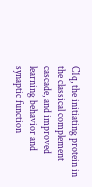C1q, the initiating protein in the classical complement cascade, and improved learning behavior and synaptic function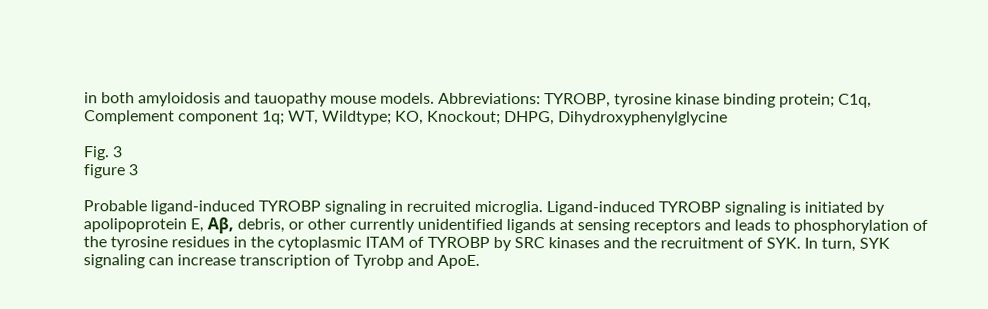in both amyloidosis and tauopathy mouse models. Abbreviations: TYROBP, tyrosine kinase binding protein; C1q, Complement component 1q; WT, Wildtype; KO, Knockout; DHPG, Dihydroxyphenylglycine

Fig. 3
figure 3

Probable ligand-induced TYROBP signaling in recruited microglia. Ligand-induced TYROBP signaling is initiated by apolipoprotein E, Aβ, debris, or other currently unidentified ligands at sensing receptors and leads to phosphorylation of the tyrosine residues in the cytoplasmic ITAM of TYROBP by SRC kinases and the recruitment of SYK. In turn, SYK signaling can increase transcription of Tyrobp and ApoE.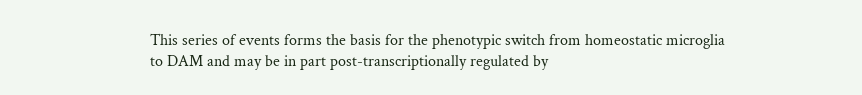This series of events forms the basis for the phenotypic switch from homeostatic microglia to DAM and may be in part post-transcriptionally regulated by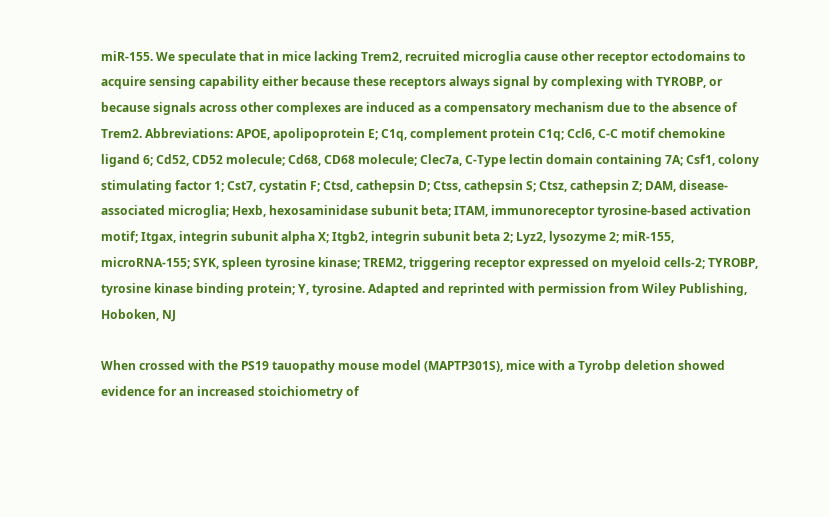miR-155. We speculate that in mice lacking Trem2, recruited microglia cause other receptor ectodomains to acquire sensing capability either because these receptors always signal by complexing with TYROBP, or because signals across other complexes are induced as a compensatory mechanism due to the absence of Trem2. Abbreviations: APOE, apolipoprotein E; C1q, complement protein C1q; Ccl6, C-C motif chemokine ligand 6; Cd52, CD52 molecule; Cd68, CD68 molecule; Clec7a, C-Type lectin domain containing 7A; Csf1, colony stimulating factor 1; Cst7, cystatin F; Ctsd, cathepsin D; Ctss, cathepsin S; Ctsz, cathepsin Z; DAM, disease-associated microglia; Hexb, hexosaminidase subunit beta; ITAM, immunoreceptor tyrosine-based activation motif; Itgax, integrin subunit alpha X; Itgb2, integrin subunit beta 2; Lyz2, lysozyme 2; miR-155, microRNA-155; SYK, spleen tyrosine kinase; TREM2, triggering receptor expressed on myeloid cells-2; TYROBP, tyrosine kinase binding protein; Y, tyrosine. Adapted and reprinted with permission from Wiley Publishing, Hoboken, NJ

When crossed with the PS19 tauopathy mouse model (MAPTP301S), mice with a Tyrobp deletion showed evidence for an increased stoichiometry of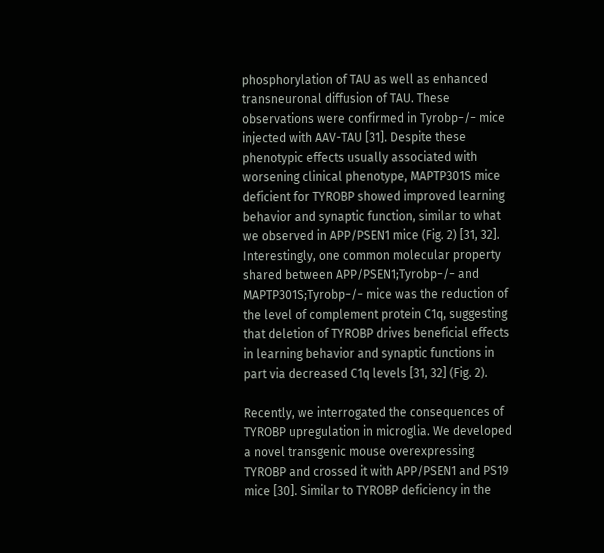phosphorylation of TAU as well as enhanced transneuronal diffusion of TAU. These observations were confirmed in Tyrobp−/− mice injected with AAV-TAU [31]. Despite these phenotypic effects usually associated with worsening clinical phenotype, MAPTP301S mice deficient for TYROBP showed improved learning behavior and synaptic function, similar to what we observed in APP/PSEN1 mice (Fig. 2) [31, 32]. Interestingly, one common molecular property shared between APP/PSEN1;Tyrobp−/− and MAPTP301S;Tyrobp−/− mice was the reduction of the level of complement protein C1q, suggesting that deletion of TYROBP drives beneficial effects in learning behavior and synaptic functions in part via decreased C1q levels [31, 32] (Fig. 2).

Recently, we interrogated the consequences of TYROBP upregulation in microglia. We developed a novel transgenic mouse overexpressing TYROBP and crossed it with APP/PSEN1 and PS19 mice [30]. Similar to TYROBP deficiency in the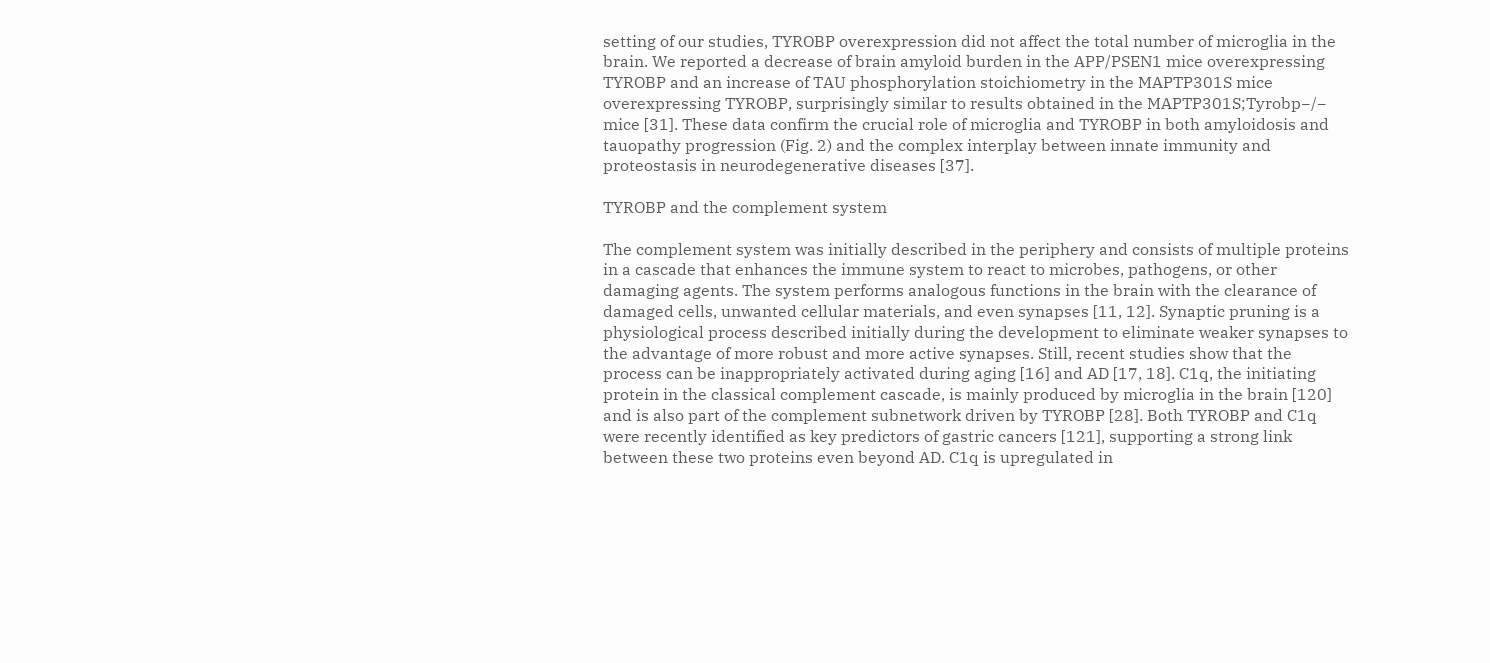setting of our studies, TYROBP overexpression did not affect the total number of microglia in the brain. We reported a decrease of brain amyloid burden in the APP/PSEN1 mice overexpressing TYROBP and an increase of TAU phosphorylation stoichiometry in the MAPTP301S mice overexpressing TYROBP, surprisingly similar to results obtained in the MAPTP301S;Tyrobp−/− mice [31]. These data confirm the crucial role of microglia and TYROBP in both amyloidosis and tauopathy progression (Fig. 2) and the complex interplay between innate immunity and proteostasis in neurodegenerative diseases [37].

TYROBP and the complement system

The complement system was initially described in the periphery and consists of multiple proteins in a cascade that enhances the immune system to react to microbes, pathogens, or other damaging agents. The system performs analogous functions in the brain with the clearance of damaged cells, unwanted cellular materials, and even synapses [11, 12]. Synaptic pruning is a physiological process described initially during the development to eliminate weaker synapses to the advantage of more robust and more active synapses. Still, recent studies show that the process can be inappropriately activated during aging [16] and AD [17, 18]. C1q, the initiating protein in the classical complement cascade, is mainly produced by microglia in the brain [120] and is also part of the complement subnetwork driven by TYROBP [28]. Both TYROBP and C1q were recently identified as key predictors of gastric cancers [121], supporting a strong link between these two proteins even beyond AD. C1q is upregulated in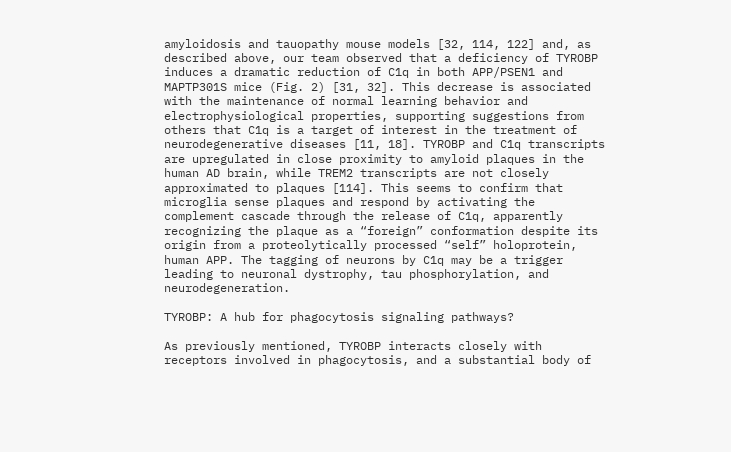amyloidosis and tauopathy mouse models [32, 114, 122] and, as described above, our team observed that a deficiency of TYROBP induces a dramatic reduction of C1q in both APP/PSEN1 and MAPTP301S mice (Fig. 2) [31, 32]. This decrease is associated with the maintenance of normal learning behavior and electrophysiological properties, supporting suggestions from others that C1q is a target of interest in the treatment of neurodegenerative diseases [11, 18]. TYROBP and C1q transcripts are upregulated in close proximity to amyloid plaques in the human AD brain, while TREM2 transcripts are not closely approximated to plaques [114]. This seems to confirm that microglia sense plaques and respond by activating the complement cascade through the release of C1q, apparently recognizing the plaque as a “foreign” conformation despite its origin from a proteolytically processed “self” holoprotein, human APP. The tagging of neurons by C1q may be a trigger leading to neuronal dystrophy, tau phosphorylation, and neurodegeneration.

TYROBP: A hub for phagocytosis signaling pathways?

As previously mentioned, TYROBP interacts closely with receptors involved in phagocytosis, and a substantial body of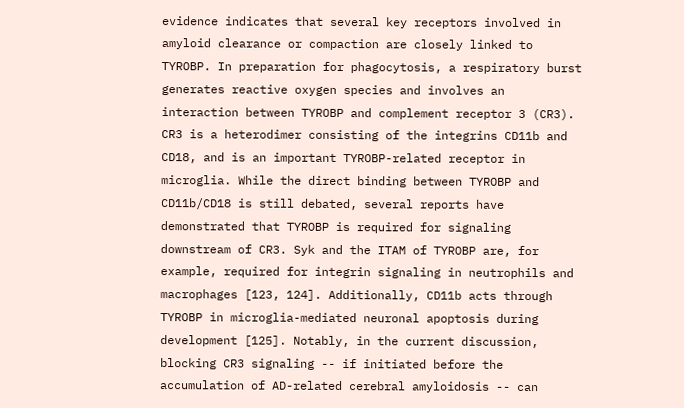evidence indicates that several key receptors involved in amyloid clearance or compaction are closely linked to TYROBP. In preparation for phagocytosis, a respiratory burst generates reactive oxygen species and involves an interaction between TYROBP and complement receptor 3 (CR3). CR3 is a heterodimer consisting of the integrins CD11b and CD18, and is an important TYROBP-related receptor in microglia. While the direct binding between TYROBP and CD11b/CD18 is still debated, several reports have demonstrated that TYROBP is required for signaling downstream of CR3. Syk and the ITAM of TYROBP are, for example, required for integrin signaling in neutrophils and macrophages [123, 124]. Additionally, CD11b acts through TYROBP in microglia-mediated neuronal apoptosis during development [125]. Notably, in the current discussion, blocking CR3 signaling -- if initiated before the accumulation of AD-related cerebral amyloidosis -- can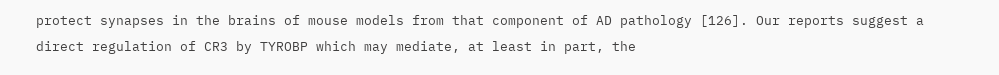protect synapses in the brains of mouse models from that component of AD pathology [126]. Our reports suggest a direct regulation of CR3 by TYROBP which may mediate, at least in part, the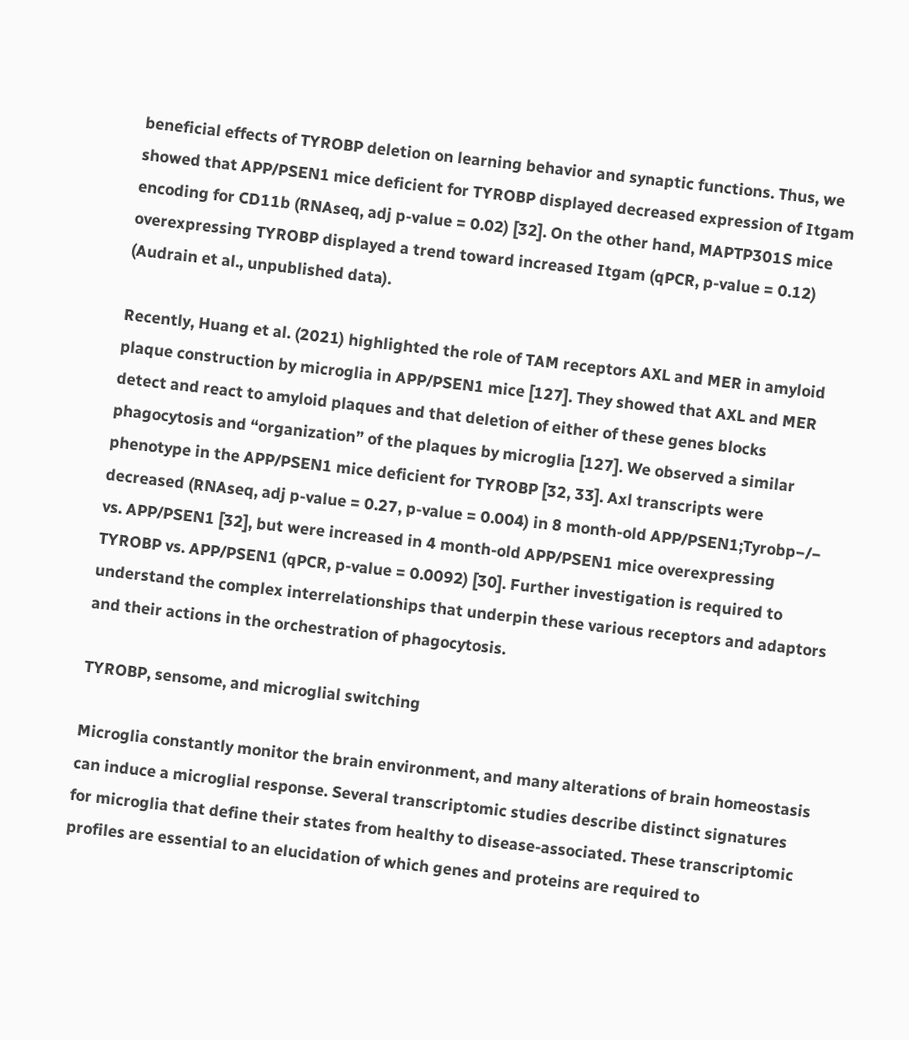beneficial effects of TYROBP deletion on learning behavior and synaptic functions. Thus, we showed that APP/PSEN1 mice deficient for TYROBP displayed decreased expression of Itgam encoding for CD11b (RNAseq, adj p-value = 0.02) [32]. On the other hand, MAPTP301S mice overexpressing TYROBP displayed a trend toward increased Itgam (qPCR, p-value = 0.12) (Audrain et al., unpublished data).

Recently, Huang et al. (2021) highlighted the role of TAM receptors AXL and MER in amyloid plaque construction by microglia in APP/PSEN1 mice [127]. They showed that AXL and MER detect and react to amyloid plaques and that deletion of either of these genes blocks phagocytosis and “organization” of the plaques by microglia [127]. We observed a similar phenotype in the APP/PSEN1 mice deficient for TYROBP [32, 33]. Axl transcripts were decreased (RNAseq, adj p-value = 0.27, p-value = 0.004) in 8 month-old APP/PSEN1;Tyrobp−/− vs. APP/PSEN1 [32], but were increased in 4 month-old APP/PSEN1 mice overexpressing TYROBP vs. APP/PSEN1 (qPCR, p-value = 0.0092) [30]. Further investigation is required to understand the complex interrelationships that underpin these various receptors and adaptors and their actions in the orchestration of phagocytosis.

TYROBP, sensome, and microglial switching

Microglia constantly monitor the brain environment, and many alterations of brain homeostasis can induce a microglial response. Several transcriptomic studies describe distinct signatures for microglia that define their states from healthy to disease-associated. These transcriptomic profiles are essential to an elucidation of which genes and proteins are required to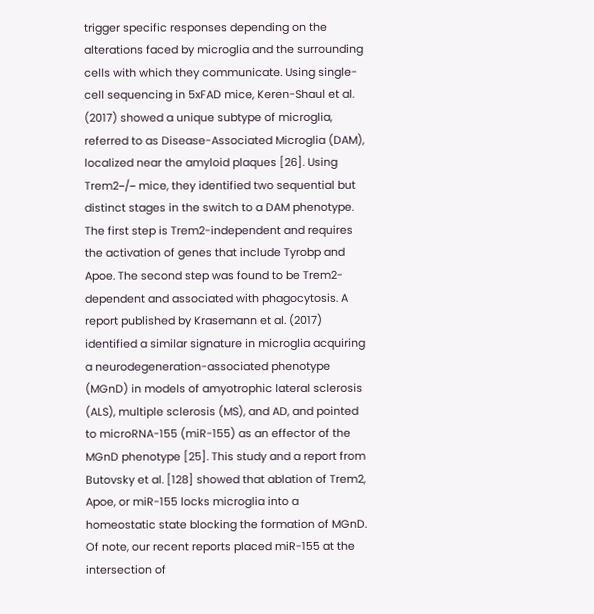trigger specific responses depending on the alterations faced by microglia and the surrounding cells with which they communicate. Using single-cell sequencing in 5xFAD mice, Keren-Shaul et al. (2017) showed a unique subtype of microglia, referred to as Disease-Associated Microglia (DAM), localized near the amyloid plaques [26]. Using Trem2−/− mice, they identified two sequential but distinct stages in the switch to a DAM phenotype. The first step is Trem2-independent and requires the activation of genes that include Tyrobp and Apoe. The second step was found to be Trem2-dependent and associated with phagocytosis. A report published by Krasemann et al. (2017) identified a similar signature in microglia acquiring a neurodegeneration-associated phenotype (MGnD) in models of amyotrophic lateral sclerosis (ALS), multiple sclerosis (MS), and AD, and pointed to microRNA-155 (miR-155) as an effector of the MGnD phenotype [25]. This study and a report from Butovsky et al. [128] showed that ablation of Trem2, Apoe, or miR-155 locks microglia into a homeostatic state blocking the formation of MGnD. Of note, our recent reports placed miR-155 at the intersection of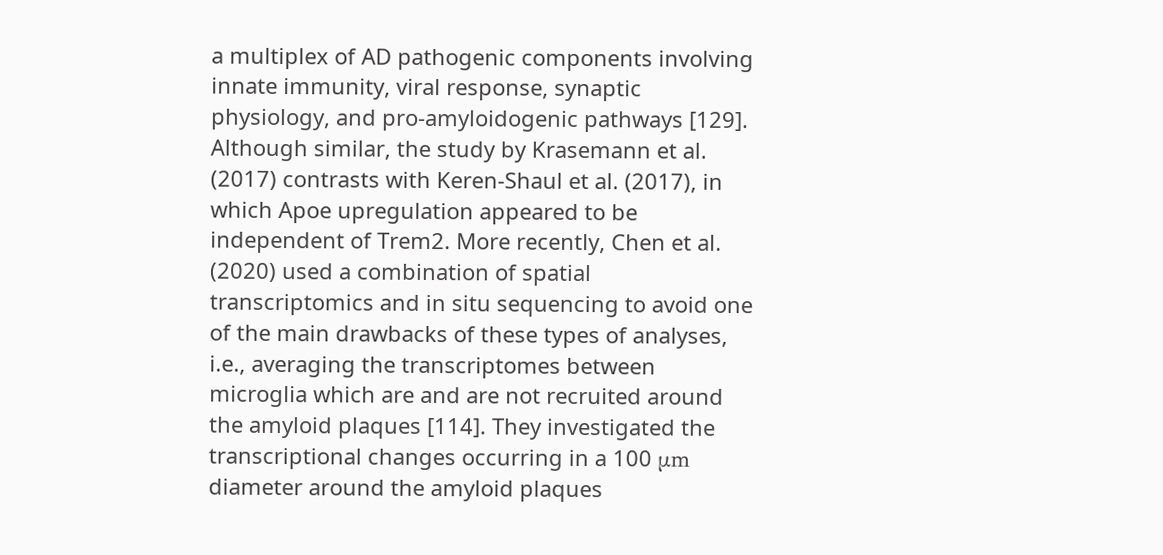a multiplex of AD pathogenic components involving innate immunity, viral response, synaptic physiology, and pro-amyloidogenic pathways [129]. Although similar, the study by Krasemann et al. (2017) contrasts with Keren-Shaul et al. (2017), in which Apoe upregulation appeared to be independent of Trem2. More recently, Chen et al. (2020) used a combination of spatial transcriptomics and in situ sequencing to avoid one of the main drawbacks of these types of analyses, i.e., averaging the transcriptomes between microglia which are and are not recruited around the amyloid plaques [114]. They investigated the transcriptional changes occurring in a 100 μm diameter around the amyloid plaques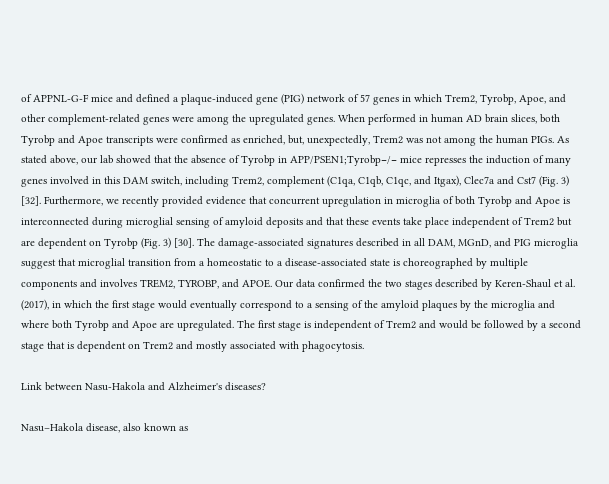of APPNL-G-F mice and defined a plaque-induced gene (PIG) network of 57 genes in which Trem2, Tyrobp, Apoe, and other complement-related genes were among the upregulated genes. When performed in human AD brain slices, both Tyrobp and Apoe transcripts were confirmed as enriched, but, unexpectedly, Trem2 was not among the human PIGs. As stated above, our lab showed that the absence of Tyrobp in APP/PSEN1;Tyrobp−/− mice represses the induction of many genes involved in this DAM switch, including Trem2, complement (C1qa, C1qb, C1qc, and Itgax), Clec7a and Cst7 (Fig. 3) [32]. Furthermore, we recently provided evidence that concurrent upregulation in microglia of both Tyrobp and Apoe is interconnected during microglial sensing of amyloid deposits and that these events take place independent of Trem2 but are dependent on Tyrobp (Fig. 3) [30]. The damage-associated signatures described in all DAM, MGnD, and PIG microglia suggest that microglial transition from a homeostatic to a disease-associated state is choreographed by multiple components and involves TREM2, TYROBP, and APOE. Our data confirmed the two stages described by Keren-Shaul et al. (2017), in which the first stage would eventually correspond to a sensing of the amyloid plaques by the microglia and where both Tyrobp and Apoe are upregulated. The first stage is independent of Trem2 and would be followed by a second stage that is dependent on Trem2 and mostly associated with phagocytosis.

Link between Nasu-Hakola and Alzheimer's diseases?

Nasu–Hakola disease, also known as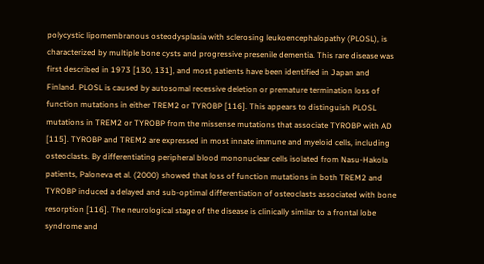polycystic lipomembranous osteodysplasia with sclerosing leukoencephalopathy (PLOSL), is characterized by multiple bone cysts and progressive presenile dementia. This rare disease was first described in 1973 [130, 131], and most patients have been identified in Japan and Finland. PLOSL is caused by autosomal recessive deletion or premature termination loss of function mutations in either TREM2 or TYROBP [116]. This appears to distinguish PLOSL mutations in TREM2 or TYROBP from the missense mutations that associate TYROBP with AD [115]. TYROBP and TREM2 are expressed in most innate immune and myeloid cells, including osteoclasts. By differentiating peripheral blood mononuclear cells isolated from Nasu-Hakola patients, Paloneva et al. (2000) showed that loss of function mutations in both TREM2 and TYROBP induced a delayed and sub-optimal differentiation of osteoclasts associated with bone resorption [116]. The neurological stage of the disease is clinically similar to a frontal lobe syndrome and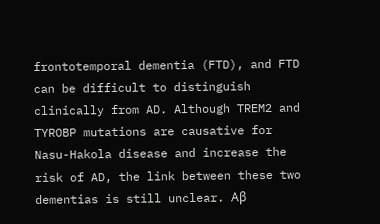frontotemporal dementia (FTD), and FTD can be difficult to distinguish clinically from AD. Although TREM2 and TYROBP mutations are causative for Nasu-Hakola disease and increase the risk of AD, the link between these two dementias is still unclear. Aβ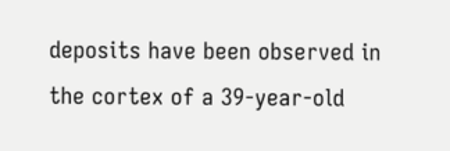deposits have been observed in the cortex of a 39-year-old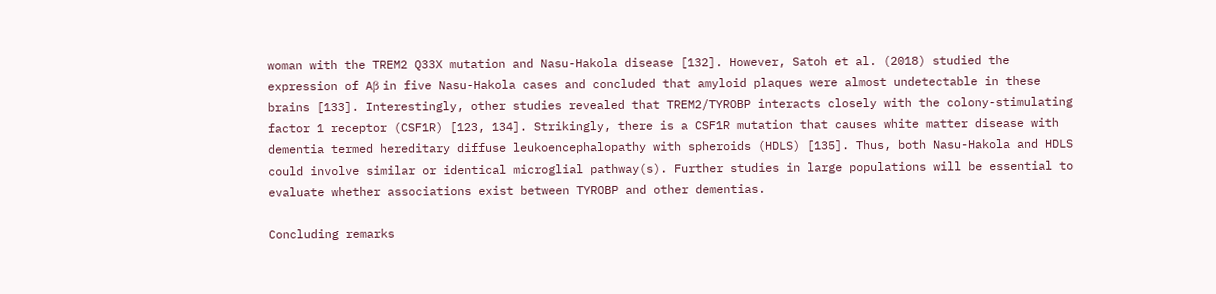woman with the TREM2 Q33X mutation and Nasu-Hakola disease [132]. However, Satoh et al. (2018) studied the expression of Aβ in five Nasu-Hakola cases and concluded that amyloid plaques were almost undetectable in these brains [133]. Interestingly, other studies revealed that TREM2/TYROBP interacts closely with the colony-stimulating factor 1 receptor (CSF1R) [123, 134]. Strikingly, there is a CSF1R mutation that causes white matter disease with dementia termed hereditary diffuse leukoencephalopathy with spheroids (HDLS) [135]. Thus, both Nasu-Hakola and HDLS could involve similar or identical microglial pathway(s). Further studies in large populations will be essential to evaluate whether associations exist between TYROBP and other dementias.

Concluding remarks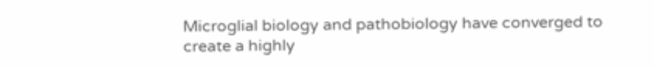Microglial biology and pathobiology have converged to create a highly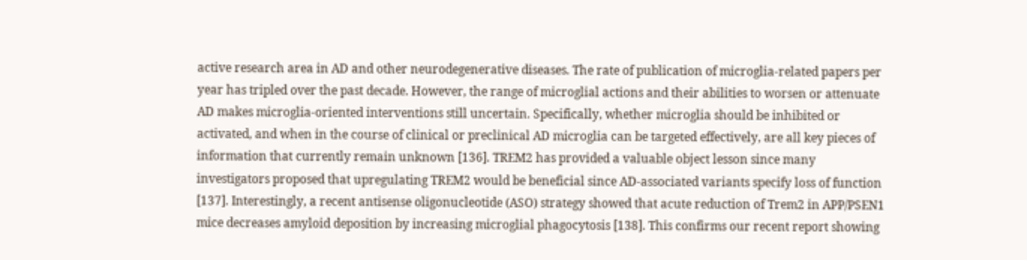active research area in AD and other neurodegenerative diseases. The rate of publication of microglia-related papers per year has tripled over the past decade. However, the range of microglial actions and their abilities to worsen or attenuate AD makes microglia-oriented interventions still uncertain. Specifically, whether microglia should be inhibited or activated, and when in the course of clinical or preclinical AD microglia can be targeted effectively, are all key pieces of information that currently remain unknown [136]. TREM2 has provided a valuable object lesson since many investigators proposed that upregulating TREM2 would be beneficial since AD-associated variants specify loss of function [137]. Interestingly, a recent antisense oligonucleotide (ASO) strategy showed that acute reduction of Trem2 in APP/PSEN1 mice decreases amyloid deposition by increasing microglial phagocytosis [138]. This confirms our recent report showing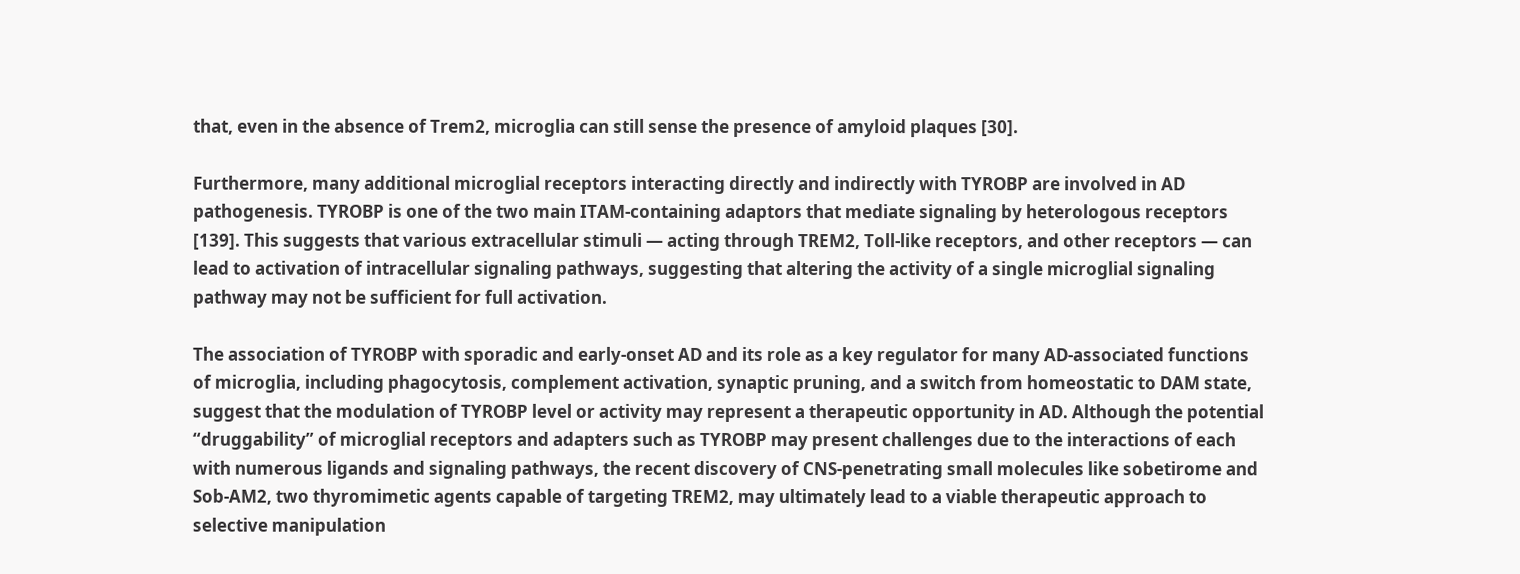that, even in the absence of Trem2, microglia can still sense the presence of amyloid plaques [30].

Furthermore, many additional microglial receptors interacting directly and indirectly with TYROBP are involved in AD pathogenesis. TYROBP is one of the two main ITAM-containing adaptors that mediate signaling by heterologous receptors [139]. This suggests that various extracellular stimuli — acting through TREM2, Toll-like receptors, and other receptors — can lead to activation of intracellular signaling pathways, suggesting that altering the activity of a single microglial signaling pathway may not be sufficient for full activation.

The association of TYROBP with sporadic and early-onset AD and its role as a key regulator for many AD-associated functions of microglia, including phagocytosis, complement activation, synaptic pruning, and a switch from homeostatic to DAM state, suggest that the modulation of TYROBP level or activity may represent a therapeutic opportunity in AD. Although the potential “druggability” of microglial receptors and adapters such as TYROBP may present challenges due to the interactions of each with numerous ligands and signaling pathways, the recent discovery of CNS-penetrating small molecules like sobetirome and Sob-AM2, two thyromimetic agents capable of targeting TREM2, may ultimately lead to a viable therapeutic approach to selective manipulation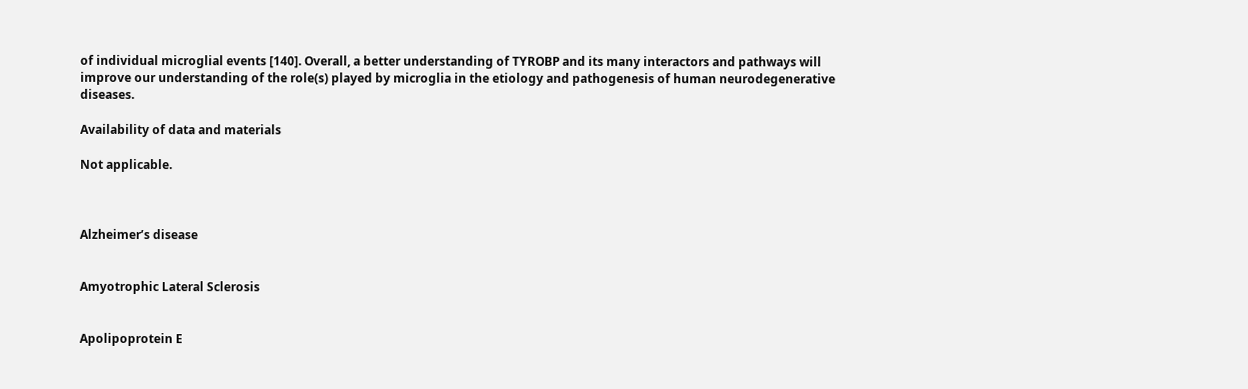of individual microglial events [140]. Overall, a better understanding of TYROBP and its many interactors and pathways will improve our understanding of the role(s) played by microglia in the etiology and pathogenesis of human neurodegenerative diseases.

Availability of data and materials

Not applicable.



Alzheimer’s disease


Amyotrophic Lateral Sclerosis


Apolipoprotein E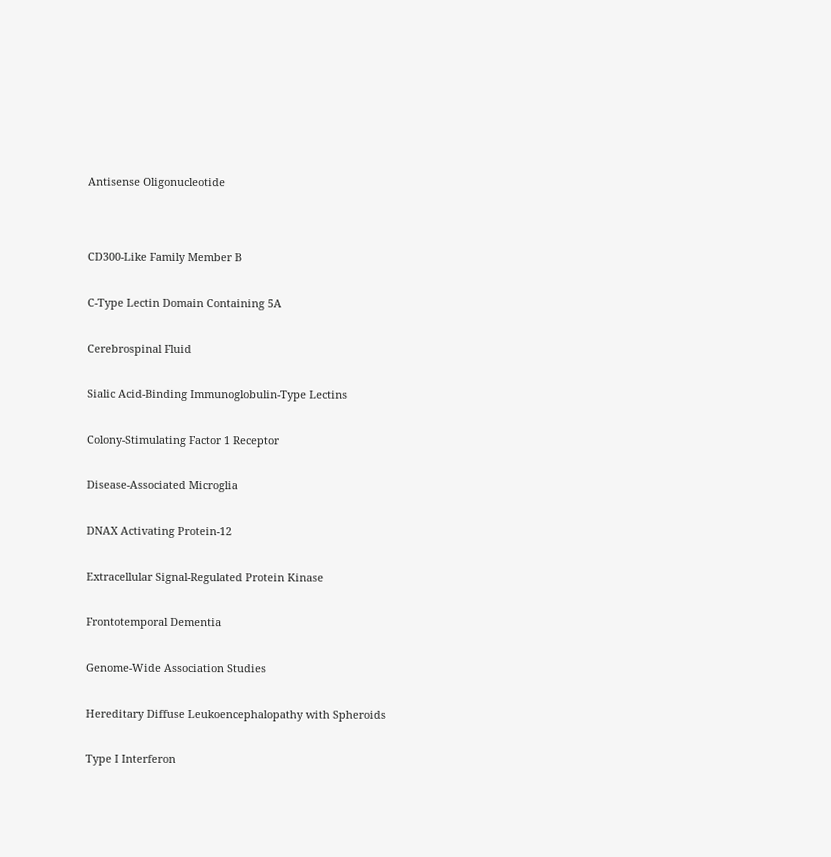Antisense Oligonucleotide




CD300-Like Family Member B


C-Type Lectin Domain Containing 5A


Cerebrospinal Fluid


Sialic Acid-Binding Immunoglobulin-Type Lectins


Colony-Stimulating Factor 1 Receptor


Disease-Associated Microglia


DNAX Activating Protein-12


Extracellular Signal-Regulated Protein Kinase


Frontotemporal Dementia


Genome-Wide Association Studies


Hereditary Diffuse Leukoencephalopathy with Spheroids


Type I Interferon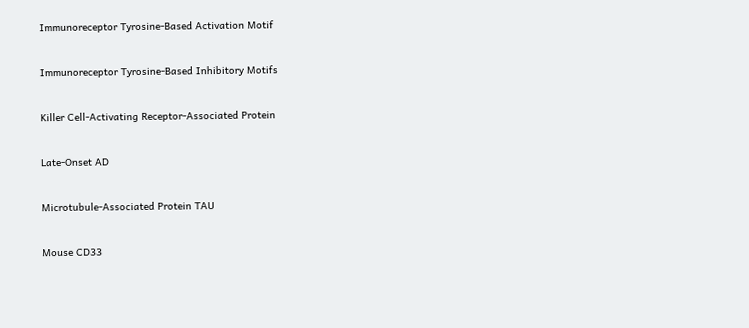Immunoreceptor Tyrosine-Based Activation Motif


Immunoreceptor Tyrosine-Based Inhibitory Motifs


Killer Cell-Activating Receptor-Associated Protein


Late-Onset AD


Microtubule-Associated Protein TAU


Mouse CD33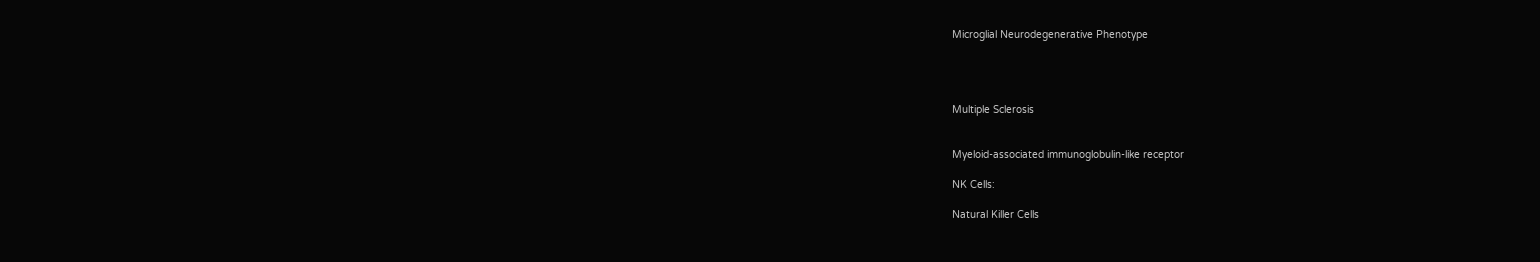Microglial Neurodegenerative Phenotype




Multiple Sclerosis


Myeloid-associated immunoglobulin-like receptor

NK Cells:

Natural Killer Cells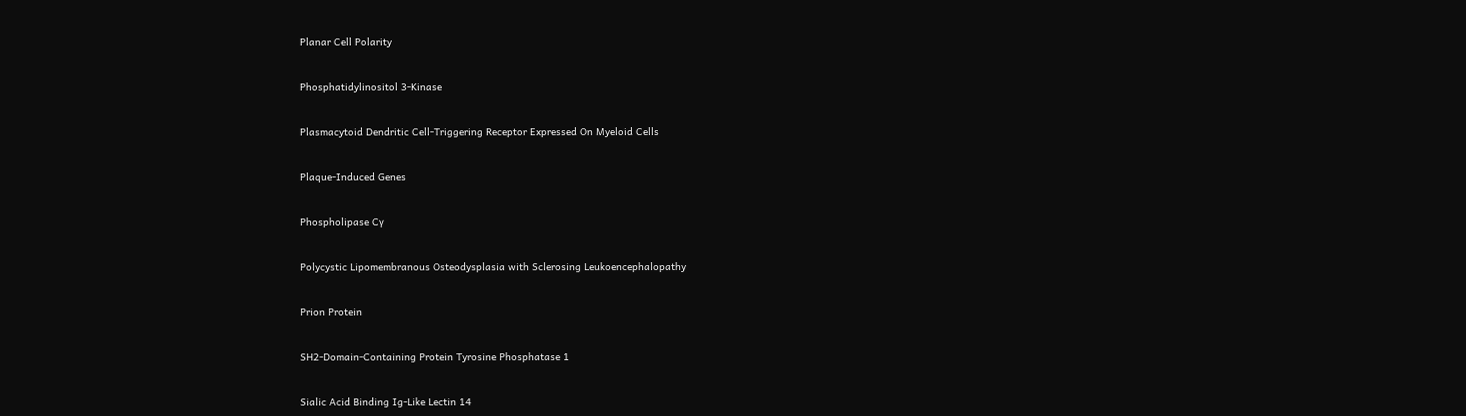Planar Cell Polarity


Phosphatidylinositol 3-Kinase


Plasmacytoid Dendritic Cell-Triggering Receptor Expressed On Myeloid Cells


Plaque-Induced Genes


Phospholipase Cγ


Polycystic Lipomembranous Osteodysplasia with Sclerosing Leukoencephalopathy


Prion Protein


SH2-Domain-Containing Protein Tyrosine Phosphatase 1


Sialic Acid Binding Ig-Like Lectin 14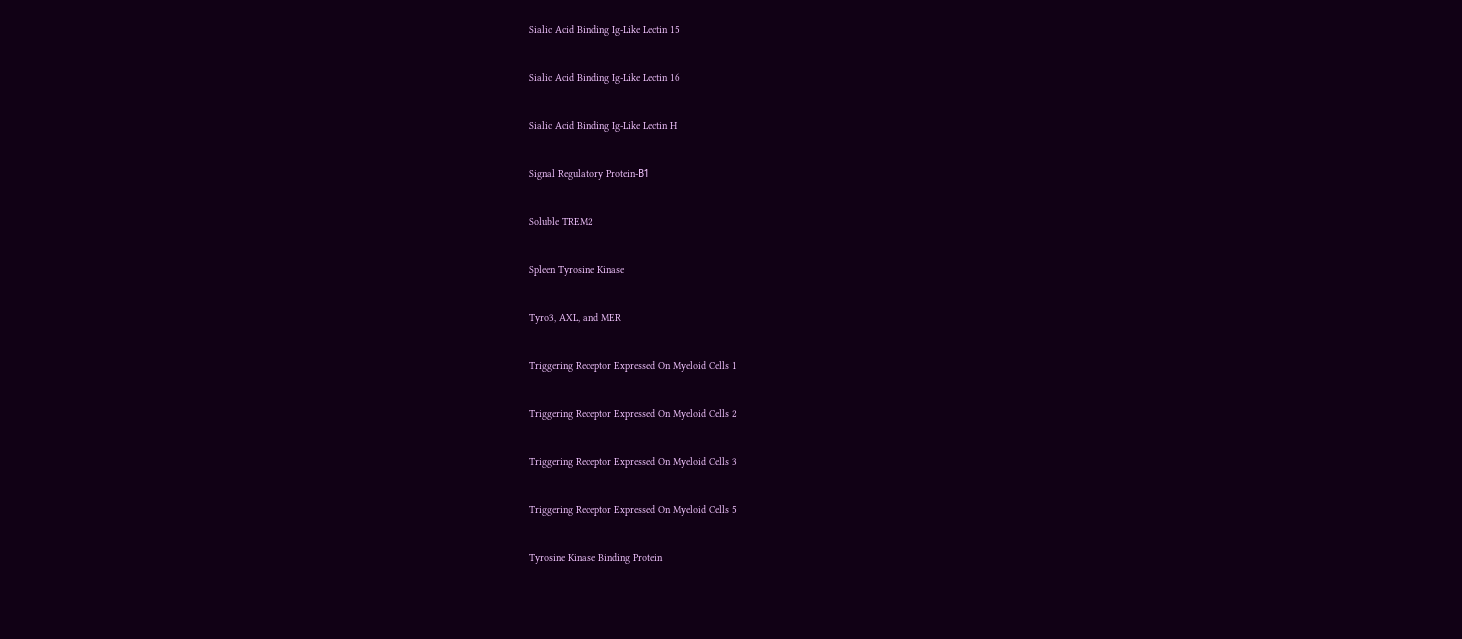Sialic Acid Binding Ig-Like Lectin 15


Sialic Acid Binding Ig-Like Lectin 16


Sialic Acid Binding Ig-Like Lectin H


Signal Regulatory Protein-Β1


Soluble TREM2


Spleen Tyrosine Kinase


Tyro3, AXL, and MER


Triggering Receptor Expressed On Myeloid Cells 1


Triggering Receptor Expressed On Myeloid Cells 2


Triggering Receptor Expressed On Myeloid Cells 3


Triggering Receptor Expressed On Myeloid Cells 5


Tyrosine Kinase Binding Protein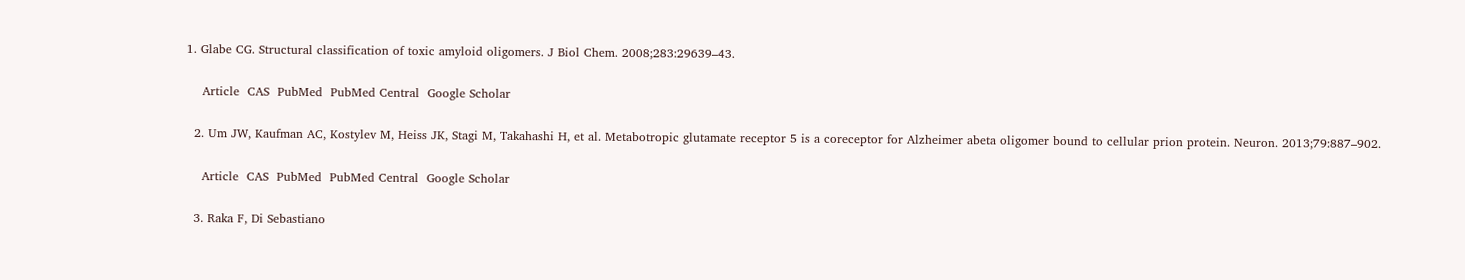1. Glabe CG. Structural classification of toxic amyloid oligomers. J Biol Chem. 2008;283:29639–43.

    Article  CAS  PubMed  PubMed Central  Google Scholar

  2. Um JW, Kaufman AC, Kostylev M, Heiss JK, Stagi M, Takahashi H, et al. Metabotropic glutamate receptor 5 is a coreceptor for Alzheimer abeta oligomer bound to cellular prion protein. Neuron. 2013;79:887–902.

    Article  CAS  PubMed  PubMed Central  Google Scholar

  3. Raka F, Di Sebastiano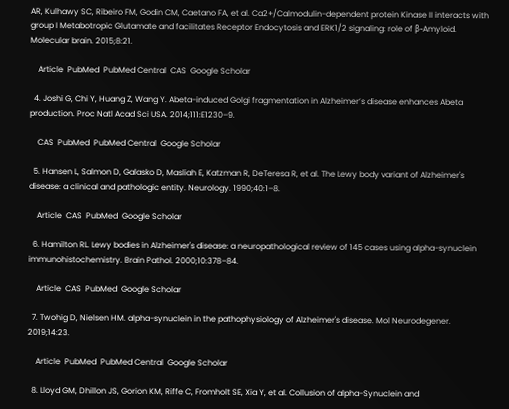AR, Kulhawy SC, Ribeiro FM, Godin CM, Caetano FA, et al. Ca2+/Calmodulin-dependent protein Kinase II interacts with group I Metabotropic Glutamate and facilitates Receptor Endocytosis and ERK1/2 signaling: role of β-Amyloid. Molecular brain. 2015;8:21.

    Article  PubMed  PubMed Central  CAS  Google Scholar

  4. Joshi G, Chi Y, Huang Z, Wang Y. Abeta-induced Golgi fragmentation in Alzheimer’s disease enhances Abeta production. Proc Natl Acad Sci USA. 2014;111:E1230–9.

    CAS  PubMed  PubMed Central  Google Scholar

  5. Hansen L, Salmon D, Galasko D, Masliah E, Katzman R, DeTeresa R, et al. The Lewy body variant of Alzheimer's disease: a clinical and pathologic entity. Neurology. 1990;40:1–8.

    Article  CAS  PubMed  Google Scholar

  6. Hamilton RL. Lewy bodies in Alzheimer's disease: a neuropathological review of 145 cases using alpha-synuclein immunohistochemistry. Brain Pathol. 2000;10:378–84.

    Article  CAS  PubMed  Google Scholar

  7. Twohig D, Nielsen HM. alpha-synuclein in the pathophysiology of Alzheimer's disease. Mol Neurodegener. 2019;14:23.

    Article  PubMed  PubMed Central  Google Scholar

  8. Lloyd GM, Dhillon JS, Gorion KM, Riffe C, Fromholt SE, Xia Y, et al. Collusion of alpha-Synuclein and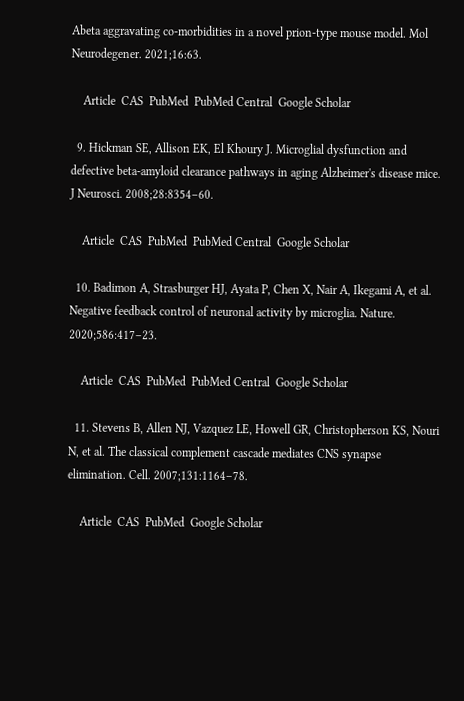Abeta aggravating co-morbidities in a novel prion-type mouse model. Mol Neurodegener. 2021;16:63.

    Article  CAS  PubMed  PubMed Central  Google Scholar

  9. Hickman SE, Allison EK, El Khoury J. Microglial dysfunction and defective beta-amyloid clearance pathways in aging Alzheimer's disease mice. J Neurosci. 2008;28:8354–60.

    Article  CAS  PubMed  PubMed Central  Google Scholar

  10. Badimon A, Strasburger HJ, Ayata P, Chen X, Nair A, Ikegami A, et al. Negative feedback control of neuronal activity by microglia. Nature. 2020;586:417–23.

    Article  CAS  PubMed  PubMed Central  Google Scholar

  11. Stevens B, Allen NJ, Vazquez LE, Howell GR, Christopherson KS, Nouri N, et al. The classical complement cascade mediates CNS synapse elimination. Cell. 2007;131:1164–78.

    Article  CAS  PubMed  Google Scholar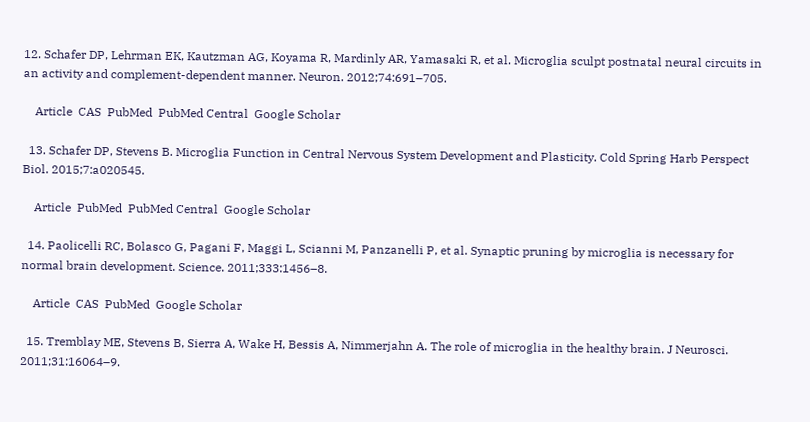12. Schafer DP, Lehrman EK, Kautzman AG, Koyama R, Mardinly AR, Yamasaki R, et al. Microglia sculpt postnatal neural circuits in an activity and complement-dependent manner. Neuron. 2012;74:691–705.

    Article  CAS  PubMed  PubMed Central  Google Scholar

  13. Schafer DP, Stevens B. Microglia Function in Central Nervous System Development and Plasticity. Cold Spring Harb Perspect Biol. 2015;7:a020545.

    Article  PubMed  PubMed Central  Google Scholar

  14. Paolicelli RC, Bolasco G, Pagani F, Maggi L, Scianni M, Panzanelli P, et al. Synaptic pruning by microglia is necessary for normal brain development. Science. 2011;333:1456–8.

    Article  CAS  PubMed  Google Scholar

  15. Tremblay ME, Stevens B, Sierra A, Wake H, Bessis A, Nimmerjahn A. The role of microglia in the healthy brain. J Neurosci. 2011;31:16064–9.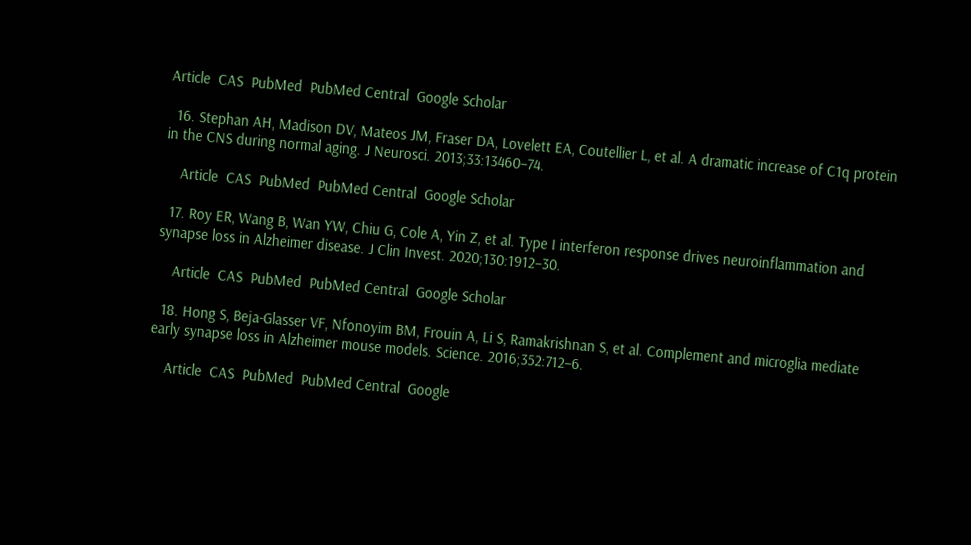Article  CAS  PubMed  PubMed Central  Google Scholar

  16. Stephan AH, Madison DV, Mateos JM, Fraser DA, Lovelett EA, Coutellier L, et al. A dramatic increase of C1q protein in the CNS during normal aging. J Neurosci. 2013;33:13460–74.

    Article  CAS  PubMed  PubMed Central  Google Scholar

  17. Roy ER, Wang B, Wan YW, Chiu G, Cole A, Yin Z, et al. Type I interferon response drives neuroinflammation and synapse loss in Alzheimer disease. J Clin Invest. 2020;130:1912–30.

    Article  CAS  PubMed  PubMed Central  Google Scholar

  18. Hong S, Beja-Glasser VF, Nfonoyim BM, Frouin A, Li S, Ramakrishnan S, et al. Complement and microglia mediate early synapse loss in Alzheimer mouse models. Science. 2016;352:712–6.

    Article  CAS  PubMed  PubMed Central  Google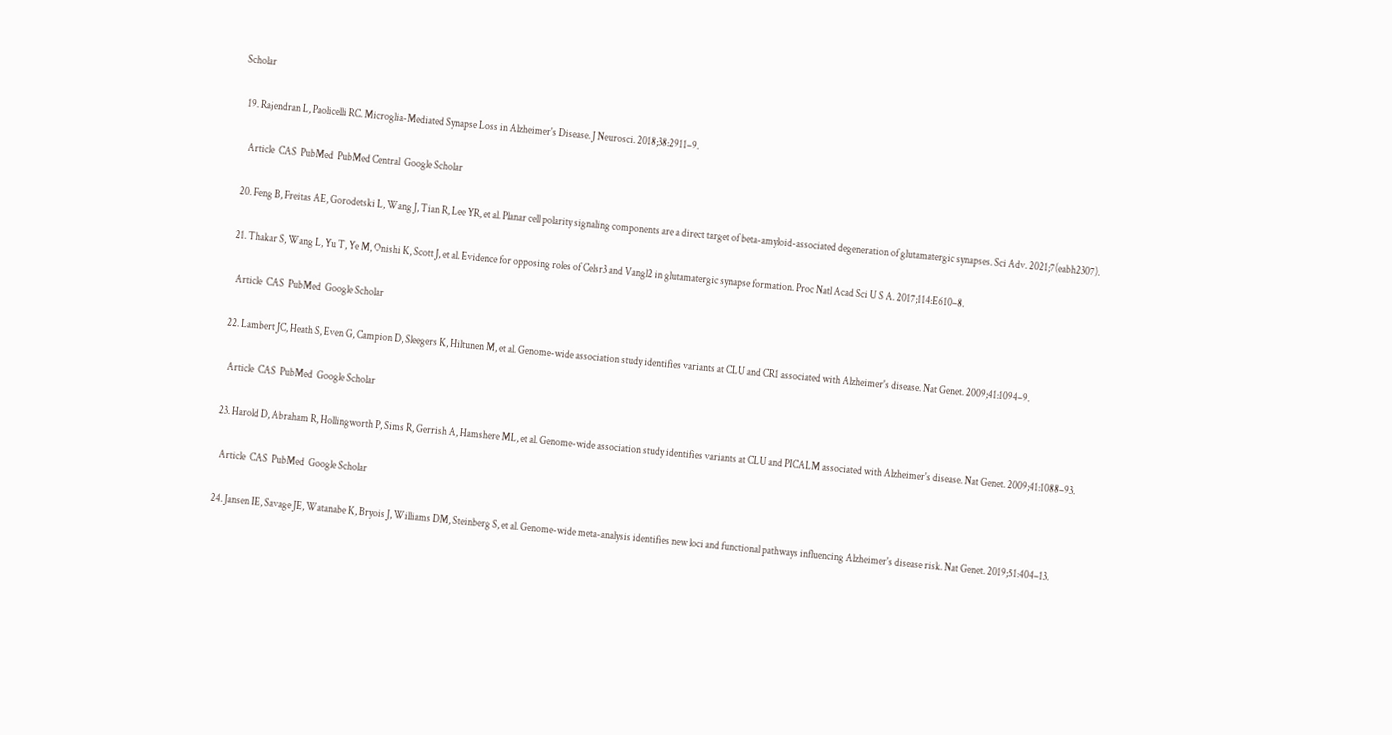Scholar

  19. Rajendran L, Paolicelli RC. Microglia-Mediated Synapse Loss in Alzheimer's Disease. J Neurosci. 2018;38:2911–9.

    Article  CAS  PubMed  PubMed Central  Google Scholar

  20. Feng B, Freitas AE, Gorodetski L, Wang J, Tian R, Lee YR, et al. Planar cell polarity signaling components are a direct target of beta-amyloid-associated degeneration of glutamatergic synapses. Sci Adv. 2021;7(eabh2307).

  21. Thakar S, Wang L, Yu T, Ye M, Onishi K, Scott J, et al. Evidence for opposing roles of Celsr3 and Vangl2 in glutamatergic synapse formation. Proc Natl Acad Sci U S A. 2017;114:E610–8.

    Article  CAS  PubMed  Google Scholar

  22. Lambert JC, Heath S, Even G, Campion D, Sleegers K, Hiltunen M, et al. Genome-wide association study identifies variants at CLU and CR1 associated with Alzheimer's disease. Nat Genet. 2009;41:1094–9.

    Article  CAS  PubMed  Google Scholar

  23. Harold D, Abraham R, Hollingworth P, Sims R, Gerrish A, Hamshere ML, et al. Genome-wide association study identifies variants at CLU and PICALM associated with Alzheimer's disease. Nat Genet. 2009;41:1088–93.

    Article  CAS  PubMed  Google Scholar

  24. Jansen IE, Savage JE, Watanabe K, Bryois J, Williams DM, Steinberg S, et al. Genome-wide meta-analysis identifies new loci and functional pathways influencing Alzheimer's disease risk. Nat Genet. 2019;51:404–13.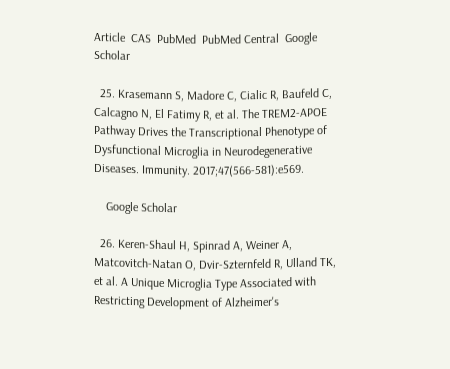Article  CAS  PubMed  PubMed Central  Google Scholar

  25. Krasemann S, Madore C, Cialic R, Baufeld C, Calcagno N, El Fatimy R, et al. The TREM2-APOE Pathway Drives the Transcriptional Phenotype of Dysfunctional Microglia in Neurodegenerative Diseases. Immunity. 2017;47(566-581):e569.

    Google Scholar

  26. Keren-Shaul H, Spinrad A, Weiner A, Matcovitch-Natan O, Dvir-Szternfeld R, Ulland TK, et al. A Unique Microglia Type Associated with Restricting Development of Alzheimer's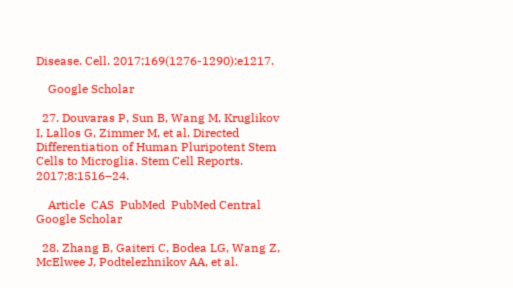Disease. Cell. 2017;169(1276-1290):e1217.

    Google Scholar

  27. Douvaras P, Sun B, Wang M, Kruglikov I, Lallos G, Zimmer M, et al. Directed Differentiation of Human Pluripotent Stem Cells to Microglia. Stem Cell Reports. 2017;8:1516–24.

    Article  CAS  PubMed  PubMed Central  Google Scholar

  28. Zhang B, Gaiteri C, Bodea LG, Wang Z, McElwee J, Podtelezhnikov AA, et al.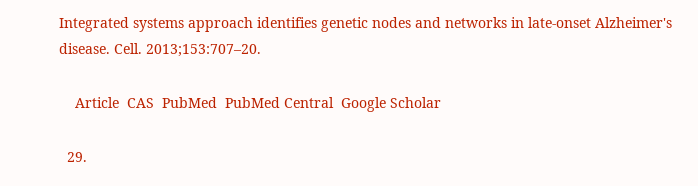Integrated systems approach identifies genetic nodes and networks in late-onset Alzheimer's disease. Cell. 2013;153:707–20.

    Article  CAS  PubMed  PubMed Central  Google Scholar

  29.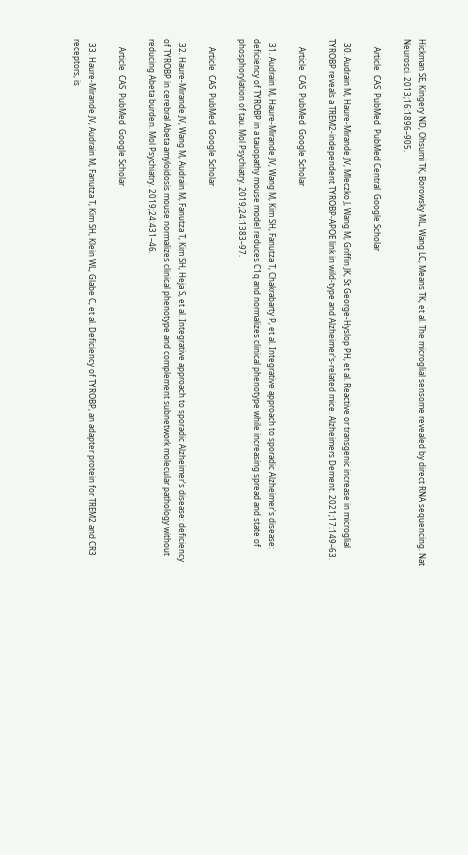Hickman SE, Kingery ND, Ohsumi TK, Borowsky ML, Wang LC, Means TK, et al. The microglial sensome revealed by direct RNA sequencing. Nat Neurosci. 2013;16:1896–905.

    Article  CAS  PubMed  PubMed Central  Google Scholar

  30. Audrain M, Haure-Mirande JV, Mleczko J, Wang M, Griffin JK, St George-Hyslop PH, et al. Reactive or transgenic increase in microglial TYROBP reveals a TREM2-independent TYROBP-APOE link in wild-type and Alzheimer's-related mice. Alzheimers Dement. 2021;17:149–63.

    Article  CAS  PubMed  Google Scholar

  31. Audrain M, Haure-Mirande JV, Wang M, Kim SH, Fanutza T, Chakrabarty P, et al. Integrative approach to sporadic Alzheimer's disease: deficiency of TYROBP in a tauopathy mouse model reduces C1q and normalizes clinical phenotype while increasing spread and state of phosphorylation of tau. Mol Psychiatry. 2019;24:1383–97.

    Article  CAS  PubMed  Google Scholar

  32. Haure-Mirande JV, Wang M, Audrain M, Fanutza T, Kim SH, Heja S, et al. Integrative approach to sporadic Alzheimer's disease: deficiency of TYROBP in cerebral Abeta amyloidosis mouse normalizes clinical phenotype and complement subnetwork molecular pathology without reducing Abeta burden. Mol Psychiatry. 2019;24:431–46.

    Article  CAS  PubMed  Google Scholar

  33. Haure-Mirande JV, Audrain M, Fanutza T, Kim SH, Klein WL, Glabe C, et al. Deficiency of TYROBP, an adapter protein for TREM2 and CR3 receptors, is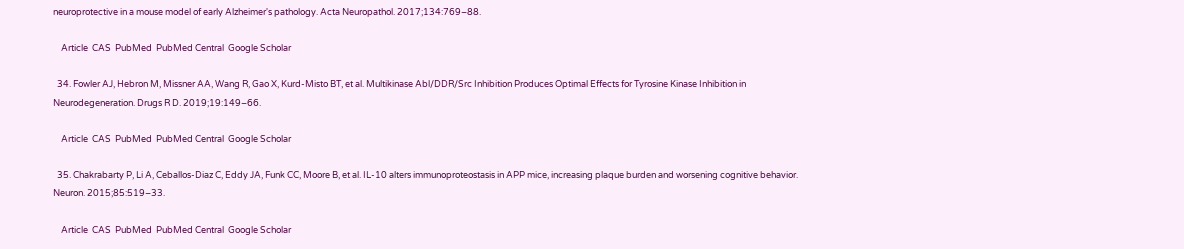neuroprotective in a mouse model of early Alzheimer's pathology. Acta Neuropathol. 2017;134:769–88.

    Article  CAS  PubMed  PubMed Central  Google Scholar

  34. Fowler AJ, Hebron M, Missner AA, Wang R, Gao X, Kurd-Misto BT, et al. Multikinase Abl/DDR/Src Inhibition Produces Optimal Effects for Tyrosine Kinase Inhibition in Neurodegeneration. Drugs R D. 2019;19:149–66.

    Article  CAS  PubMed  PubMed Central  Google Scholar

  35. Chakrabarty P, Li A, Ceballos-Diaz C, Eddy JA, Funk CC, Moore B, et al. IL-10 alters immunoproteostasis in APP mice, increasing plaque burden and worsening cognitive behavior. Neuron. 2015;85:519–33.

    Article  CAS  PubMed  PubMed Central  Google Scholar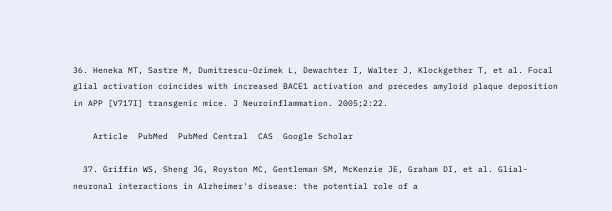36. Heneka MT, Sastre M, Dumitrescu-Ozimek L, Dewachter I, Walter J, Klockgether T, et al. Focal glial activation coincides with increased BACE1 activation and precedes amyloid plaque deposition in APP [V717I] transgenic mice. J Neuroinflammation. 2005;2:22.

    Article  PubMed  PubMed Central  CAS  Google Scholar

  37. Griffin WS, Sheng JG, Royston MC, Gentleman SM, McKenzie JE, Graham DI, et al. Glial-neuronal interactions in Alzheimer's disease: the potential role of a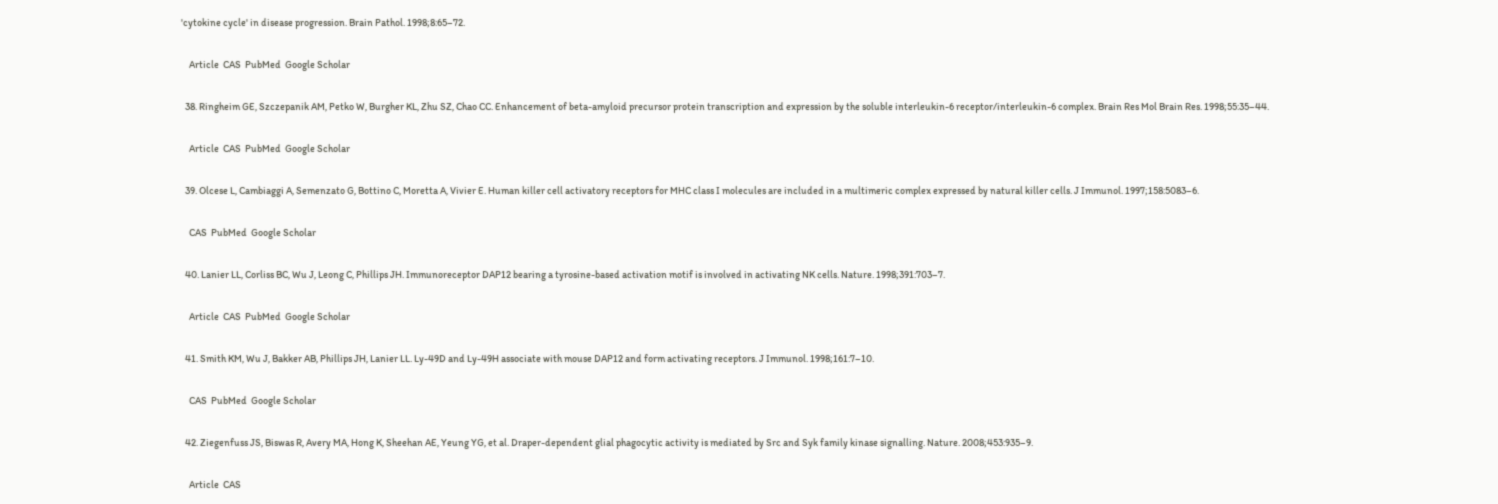'cytokine cycle' in disease progression. Brain Pathol. 1998;8:65–72.

    Article  CAS  PubMed  Google Scholar

  38. Ringheim GE, Szczepanik AM, Petko W, Burgher KL, Zhu SZ, Chao CC. Enhancement of beta-amyloid precursor protein transcription and expression by the soluble interleukin-6 receptor/interleukin-6 complex. Brain Res Mol Brain Res. 1998;55:35–44.

    Article  CAS  PubMed  Google Scholar

  39. Olcese L, Cambiaggi A, Semenzato G, Bottino C, Moretta A, Vivier E. Human killer cell activatory receptors for MHC class I molecules are included in a multimeric complex expressed by natural killer cells. J Immunol. 1997;158:5083–6.

    CAS  PubMed  Google Scholar

  40. Lanier LL, Corliss BC, Wu J, Leong C, Phillips JH. Immunoreceptor DAP12 bearing a tyrosine-based activation motif is involved in activating NK cells. Nature. 1998;391:703–7.

    Article  CAS  PubMed  Google Scholar

  41. Smith KM, Wu J, Bakker AB, Phillips JH, Lanier LL. Ly-49D and Ly-49H associate with mouse DAP12 and form activating receptors. J Immunol. 1998;161:7–10.

    CAS  PubMed  Google Scholar

  42. Ziegenfuss JS, Biswas R, Avery MA, Hong K, Sheehan AE, Yeung YG, et al. Draper-dependent glial phagocytic activity is mediated by Src and Syk family kinase signalling. Nature. 2008;453:935–9.

    Article  CAS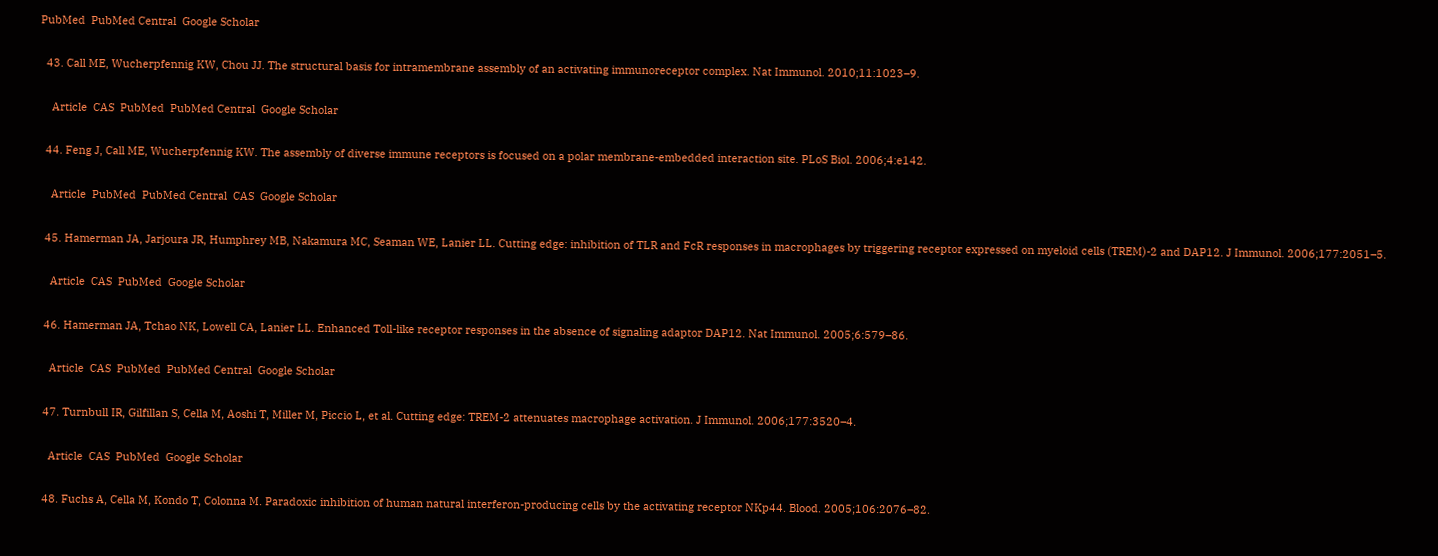PubMed  PubMed Central  Google Scholar

  43. Call ME, Wucherpfennig KW, Chou JJ. The structural basis for intramembrane assembly of an activating immunoreceptor complex. Nat Immunol. 2010;11:1023–9.

    Article  CAS  PubMed  PubMed Central  Google Scholar

  44. Feng J, Call ME, Wucherpfennig KW. The assembly of diverse immune receptors is focused on a polar membrane-embedded interaction site. PLoS Biol. 2006;4:e142.

    Article  PubMed  PubMed Central  CAS  Google Scholar

  45. Hamerman JA, Jarjoura JR, Humphrey MB, Nakamura MC, Seaman WE, Lanier LL. Cutting edge: inhibition of TLR and FcR responses in macrophages by triggering receptor expressed on myeloid cells (TREM)-2 and DAP12. J Immunol. 2006;177:2051–5.

    Article  CAS  PubMed  Google Scholar

  46. Hamerman JA, Tchao NK, Lowell CA, Lanier LL. Enhanced Toll-like receptor responses in the absence of signaling adaptor DAP12. Nat Immunol. 2005;6:579–86.

    Article  CAS  PubMed  PubMed Central  Google Scholar

  47. Turnbull IR, Gilfillan S, Cella M, Aoshi T, Miller M, Piccio L, et al. Cutting edge: TREM-2 attenuates macrophage activation. J Immunol. 2006;177:3520–4.

    Article  CAS  PubMed  Google Scholar

  48. Fuchs A, Cella M, Kondo T, Colonna M. Paradoxic inhibition of human natural interferon-producing cells by the activating receptor NKp44. Blood. 2005;106:2076–82.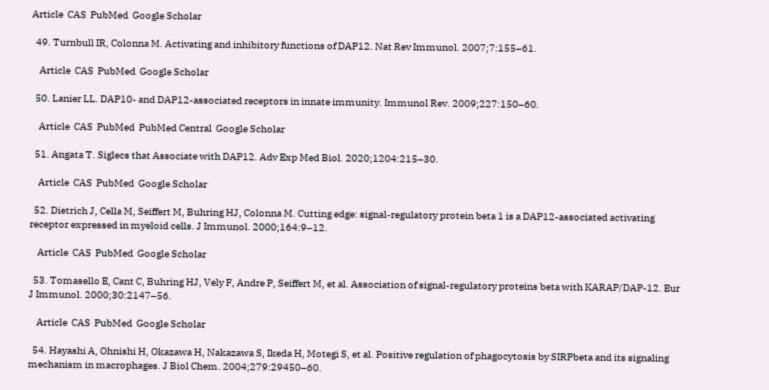Article  CAS  PubMed  Google Scholar

  49. Turnbull IR, Colonna M. Activating and inhibitory functions of DAP12. Nat Rev Immunol. 2007;7:155–61.

    Article  CAS  PubMed  Google Scholar

  50. Lanier LL. DAP10- and DAP12-associated receptors in innate immunity. Immunol Rev. 2009;227:150–60.

    Article  CAS  PubMed  PubMed Central  Google Scholar

  51. Angata T. Siglecs that Associate with DAP12. Adv Exp Med Biol. 2020;1204:215–30.

    Article  CAS  PubMed  Google Scholar

  52. Dietrich J, Cella M, Seiffert M, Buhring HJ, Colonna M. Cutting edge: signal-regulatory protein beta 1 is a DAP12-associated activating receptor expressed in myeloid cells. J Immunol. 2000;164:9–12.

    Article  CAS  PubMed  Google Scholar

  53. Tomasello E, Cant C, Buhring HJ, Vely F, Andre P, Seiffert M, et al. Association of signal-regulatory proteins beta with KARAP/DAP-12. Eur J Immunol. 2000;30:2147–56.

    Article  CAS  PubMed  Google Scholar

  54. Hayashi A, Ohnishi H, Okazawa H, Nakazawa S, Ikeda H, Motegi S, et al. Positive regulation of phagocytosis by SIRPbeta and its signaling mechanism in macrophages. J Biol Chem. 2004;279:29450–60.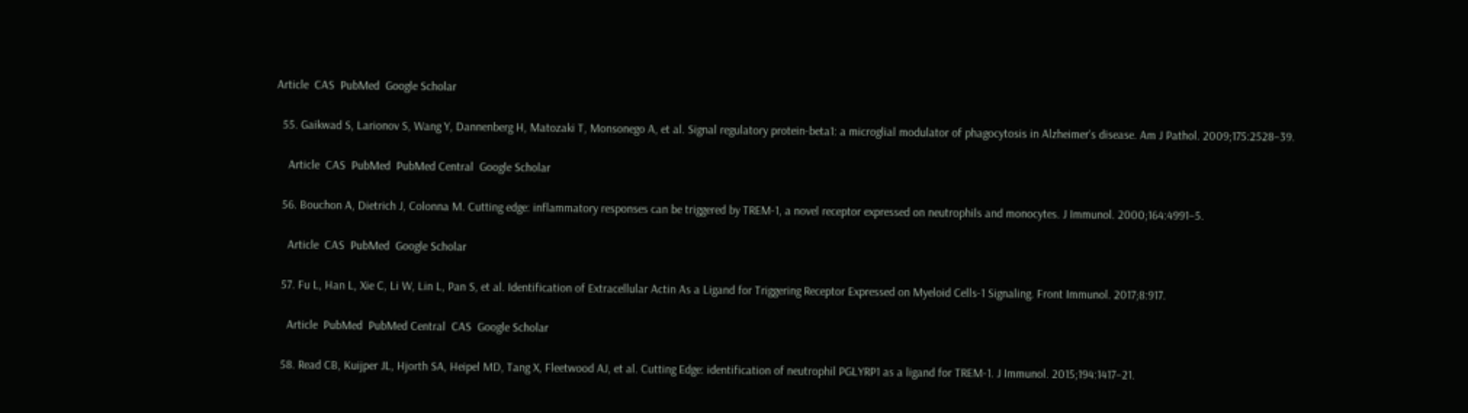Article  CAS  PubMed  Google Scholar

  55. Gaikwad S, Larionov S, Wang Y, Dannenberg H, Matozaki T, Monsonego A, et al. Signal regulatory protein-beta1: a microglial modulator of phagocytosis in Alzheimer's disease. Am J Pathol. 2009;175:2528–39.

    Article  CAS  PubMed  PubMed Central  Google Scholar

  56. Bouchon A, Dietrich J, Colonna M. Cutting edge: inflammatory responses can be triggered by TREM-1, a novel receptor expressed on neutrophils and monocytes. J Immunol. 2000;164:4991–5.

    Article  CAS  PubMed  Google Scholar

  57. Fu L, Han L, Xie C, Li W, Lin L, Pan S, et al. Identification of Extracellular Actin As a Ligand for Triggering Receptor Expressed on Myeloid Cells-1 Signaling. Front Immunol. 2017;8:917.

    Article  PubMed  PubMed Central  CAS  Google Scholar

  58. Read CB, Kuijper JL, Hjorth SA, Heipel MD, Tang X, Fleetwood AJ, et al. Cutting Edge: identification of neutrophil PGLYRP1 as a ligand for TREM-1. J Immunol. 2015;194:1417–21.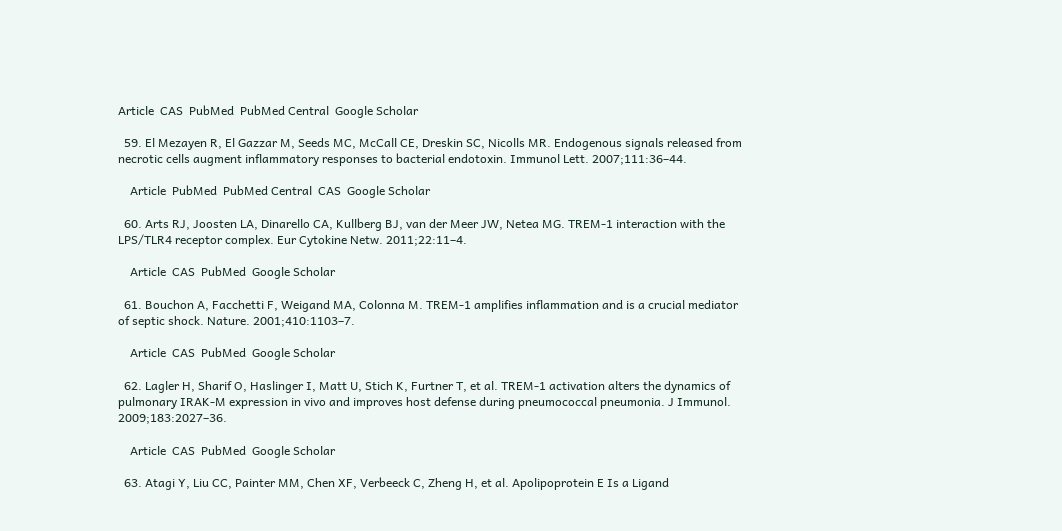Article  CAS  PubMed  PubMed Central  Google Scholar

  59. El Mezayen R, El Gazzar M, Seeds MC, McCall CE, Dreskin SC, Nicolls MR. Endogenous signals released from necrotic cells augment inflammatory responses to bacterial endotoxin. Immunol Lett. 2007;111:36–44.

    Article  PubMed  PubMed Central  CAS  Google Scholar

  60. Arts RJ, Joosten LA, Dinarello CA, Kullberg BJ, van der Meer JW, Netea MG. TREM-1 interaction with the LPS/TLR4 receptor complex. Eur Cytokine Netw. 2011;22:11–4.

    Article  CAS  PubMed  Google Scholar

  61. Bouchon A, Facchetti F, Weigand MA, Colonna M. TREM-1 amplifies inflammation and is a crucial mediator of septic shock. Nature. 2001;410:1103–7.

    Article  CAS  PubMed  Google Scholar

  62. Lagler H, Sharif O, Haslinger I, Matt U, Stich K, Furtner T, et al. TREM-1 activation alters the dynamics of pulmonary IRAK-M expression in vivo and improves host defense during pneumococcal pneumonia. J Immunol. 2009;183:2027–36.

    Article  CAS  PubMed  Google Scholar

  63. Atagi Y, Liu CC, Painter MM, Chen XF, Verbeeck C, Zheng H, et al. Apolipoprotein E Is a Ligand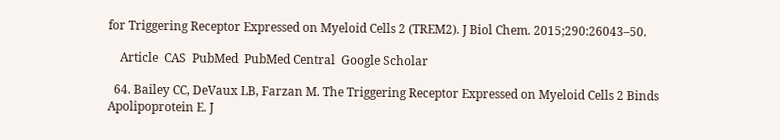for Triggering Receptor Expressed on Myeloid Cells 2 (TREM2). J Biol Chem. 2015;290:26043–50.

    Article  CAS  PubMed  PubMed Central  Google Scholar

  64. Bailey CC, DeVaux LB, Farzan M. The Triggering Receptor Expressed on Myeloid Cells 2 Binds Apolipoprotein E. J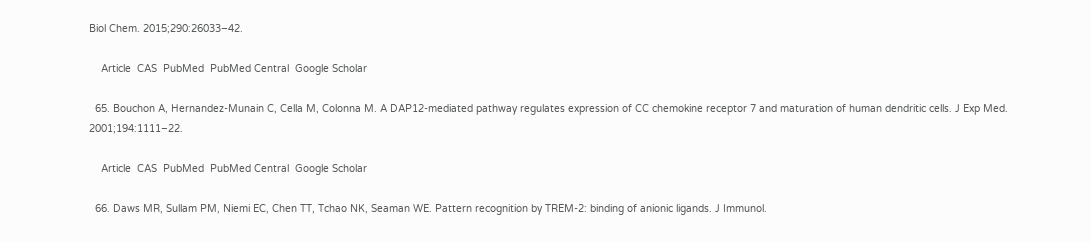Biol Chem. 2015;290:26033–42.

    Article  CAS  PubMed  PubMed Central  Google Scholar

  65. Bouchon A, Hernandez-Munain C, Cella M, Colonna M. A DAP12-mediated pathway regulates expression of CC chemokine receptor 7 and maturation of human dendritic cells. J Exp Med. 2001;194:1111–22.

    Article  CAS  PubMed  PubMed Central  Google Scholar

  66. Daws MR, Sullam PM, Niemi EC, Chen TT, Tchao NK, Seaman WE. Pattern recognition by TREM-2: binding of anionic ligands. J Immunol.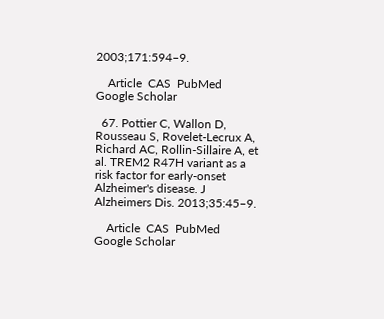2003;171:594–9.

    Article  CAS  PubMed  Google Scholar

  67. Pottier C, Wallon D, Rousseau S, Rovelet-Lecrux A, Richard AC, Rollin-Sillaire A, et al. TREM2 R47H variant as a risk factor for early-onset Alzheimer's disease. J Alzheimers Dis. 2013;35:45–9.

    Article  CAS  PubMed  Google Scholar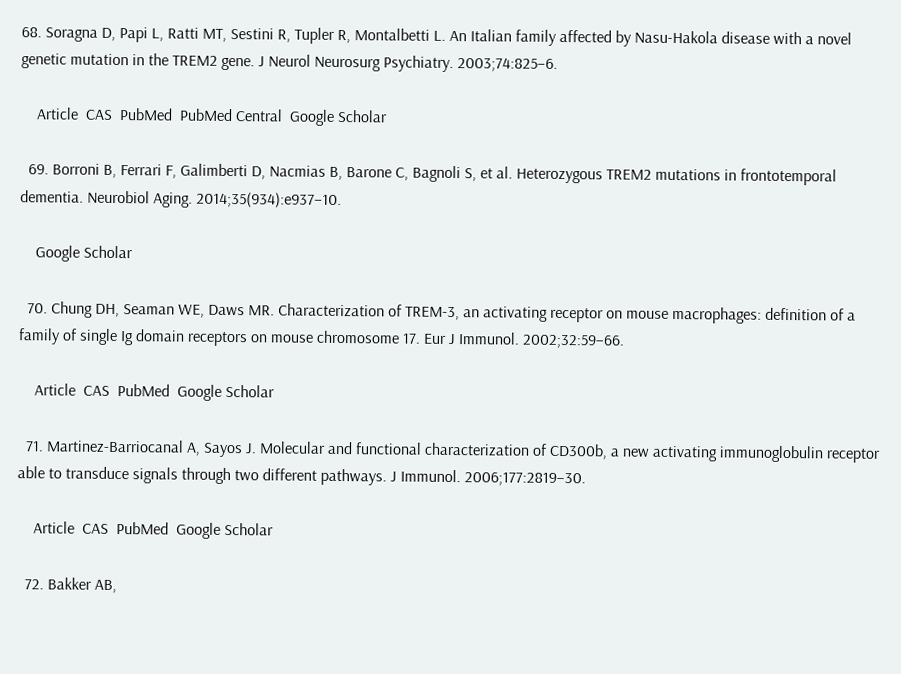68. Soragna D, Papi L, Ratti MT, Sestini R, Tupler R, Montalbetti L. An Italian family affected by Nasu-Hakola disease with a novel genetic mutation in the TREM2 gene. J Neurol Neurosurg Psychiatry. 2003;74:825–6.

    Article  CAS  PubMed  PubMed Central  Google Scholar

  69. Borroni B, Ferrari F, Galimberti D, Nacmias B, Barone C, Bagnoli S, et al. Heterozygous TREM2 mutations in frontotemporal dementia. Neurobiol Aging. 2014;35(934):e937–10.

    Google Scholar

  70. Chung DH, Seaman WE, Daws MR. Characterization of TREM-3, an activating receptor on mouse macrophages: definition of a family of single Ig domain receptors on mouse chromosome 17. Eur J Immunol. 2002;32:59–66.

    Article  CAS  PubMed  Google Scholar

  71. Martinez-Barriocanal A, Sayos J. Molecular and functional characterization of CD300b, a new activating immunoglobulin receptor able to transduce signals through two different pathways. J Immunol. 2006;177:2819–30.

    Article  CAS  PubMed  Google Scholar

  72. Bakker AB,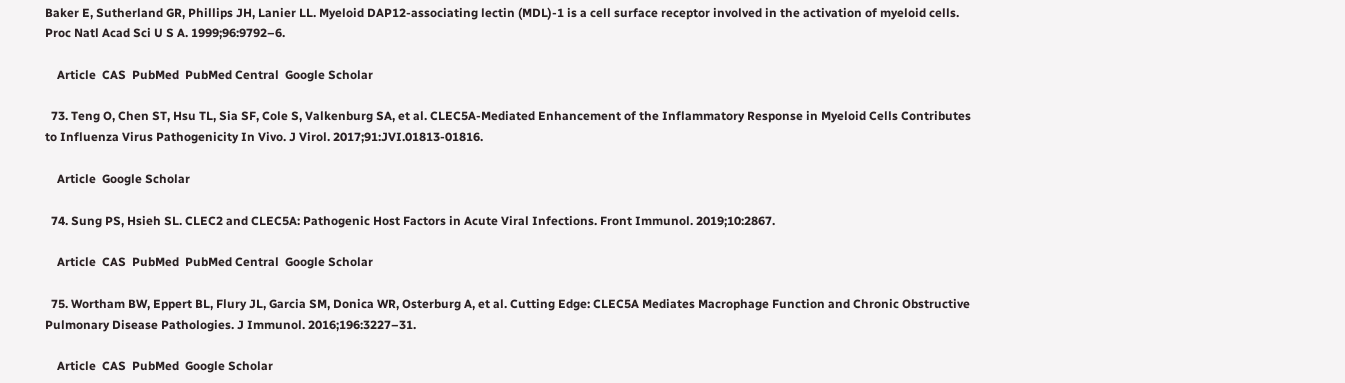Baker E, Sutherland GR, Phillips JH, Lanier LL. Myeloid DAP12-associating lectin (MDL)-1 is a cell surface receptor involved in the activation of myeloid cells. Proc Natl Acad Sci U S A. 1999;96:9792–6.

    Article  CAS  PubMed  PubMed Central  Google Scholar

  73. Teng O, Chen ST, Hsu TL, Sia SF, Cole S, Valkenburg SA, et al. CLEC5A-Mediated Enhancement of the Inflammatory Response in Myeloid Cells Contributes to Influenza Virus Pathogenicity In Vivo. J Virol. 2017;91:JVI.01813-01816.

    Article  Google Scholar

  74. Sung PS, Hsieh SL. CLEC2 and CLEC5A: Pathogenic Host Factors in Acute Viral Infections. Front Immunol. 2019;10:2867.

    Article  CAS  PubMed  PubMed Central  Google Scholar

  75. Wortham BW, Eppert BL, Flury JL, Garcia SM, Donica WR, Osterburg A, et al. Cutting Edge: CLEC5A Mediates Macrophage Function and Chronic Obstructive Pulmonary Disease Pathologies. J Immunol. 2016;196:3227–31.

    Article  CAS  PubMed  Google Scholar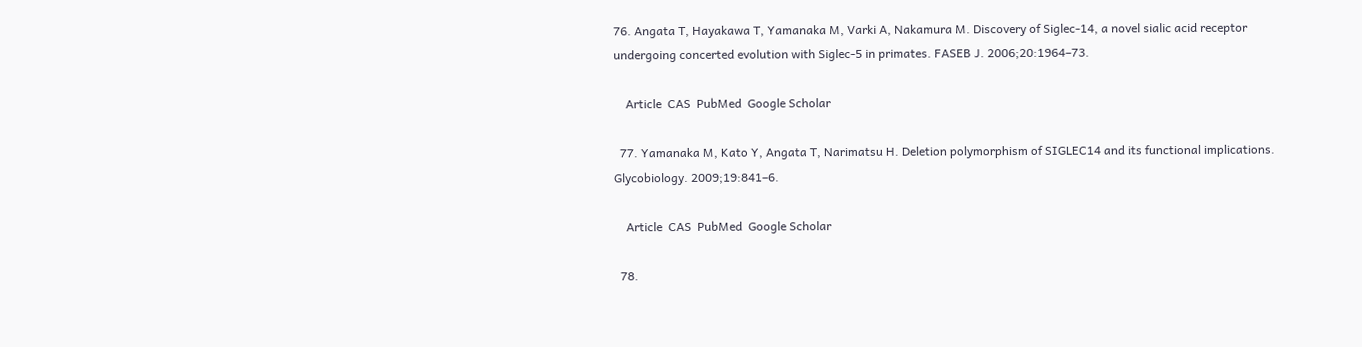76. Angata T, Hayakawa T, Yamanaka M, Varki A, Nakamura M. Discovery of Siglec-14, a novel sialic acid receptor undergoing concerted evolution with Siglec-5 in primates. FASEB J. 2006;20:1964–73.

    Article  CAS  PubMed  Google Scholar

  77. Yamanaka M, Kato Y, Angata T, Narimatsu H. Deletion polymorphism of SIGLEC14 and its functional implications. Glycobiology. 2009;19:841–6.

    Article  CAS  PubMed  Google Scholar

  78.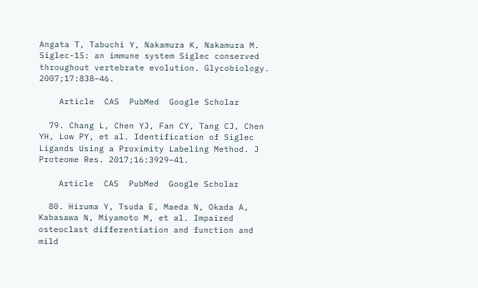Angata T, Tabuchi Y, Nakamura K, Nakamura M. Siglec-15: an immune system Siglec conserved throughout vertebrate evolution. Glycobiology. 2007;17:838–46.

    Article  CAS  PubMed  Google Scholar

  79. Chang L, Chen YJ, Fan CY, Tang CJ, Chen YH, Low PY, et al. Identification of Siglec Ligands Using a Proximity Labeling Method. J Proteome Res. 2017;16:3929–41.

    Article  CAS  PubMed  Google Scholar

  80. Hiruma Y, Tsuda E, Maeda N, Okada A, Kabasawa N, Miyamoto M, et al. Impaired osteoclast differentiation and function and mild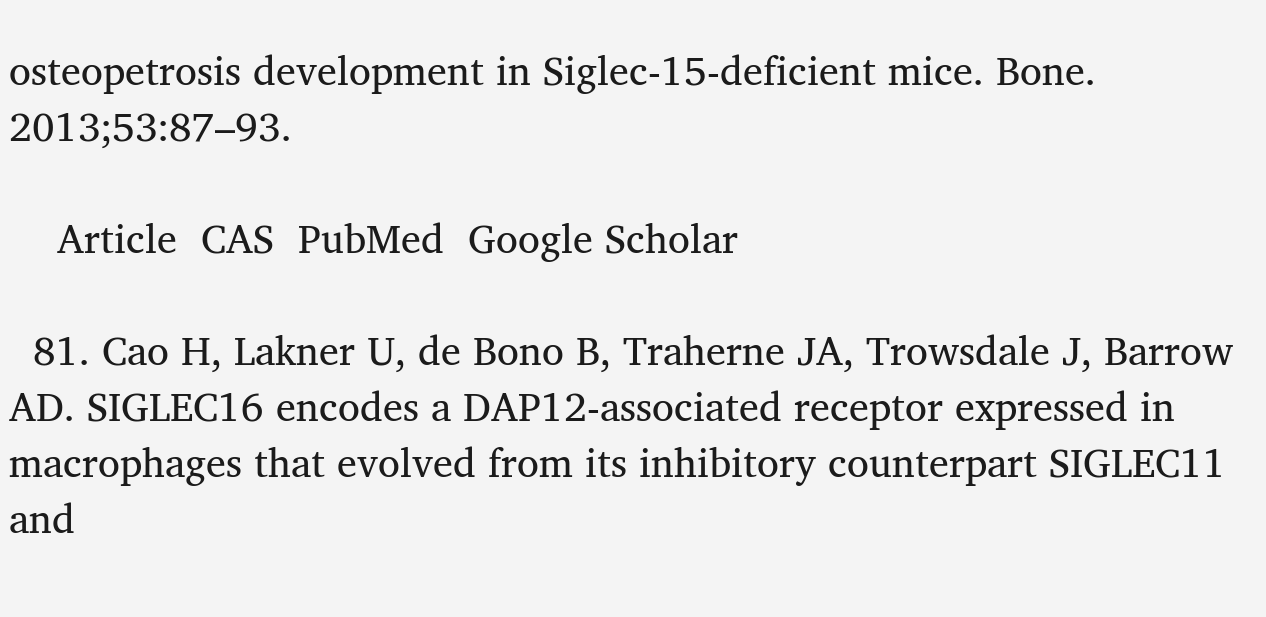osteopetrosis development in Siglec-15-deficient mice. Bone. 2013;53:87–93.

    Article  CAS  PubMed  Google Scholar

  81. Cao H, Lakner U, de Bono B, Traherne JA, Trowsdale J, Barrow AD. SIGLEC16 encodes a DAP12-associated receptor expressed in macrophages that evolved from its inhibitory counterpart SIGLEC11 and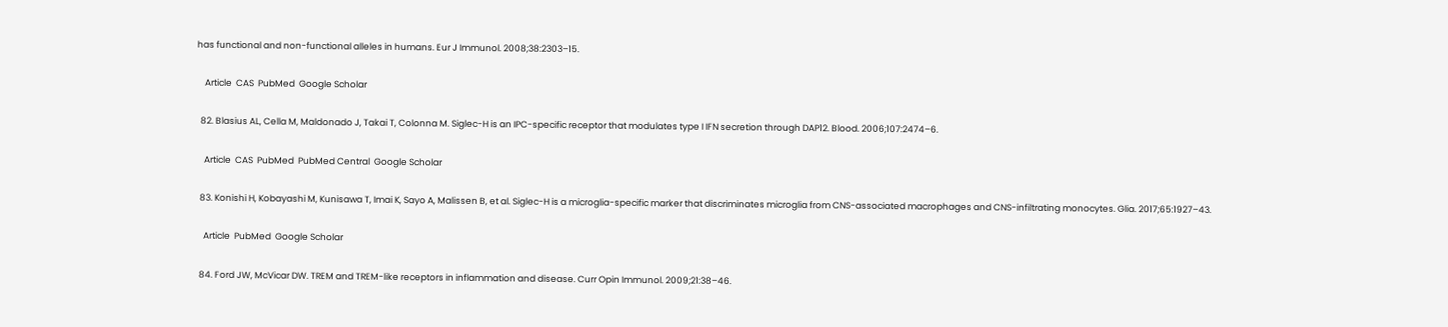has functional and non-functional alleles in humans. Eur J Immunol. 2008;38:2303–15.

    Article  CAS  PubMed  Google Scholar

  82. Blasius AL, Cella M, Maldonado J, Takai T, Colonna M. Siglec-H is an IPC-specific receptor that modulates type I IFN secretion through DAP12. Blood. 2006;107:2474–6.

    Article  CAS  PubMed  PubMed Central  Google Scholar

  83. Konishi H, Kobayashi M, Kunisawa T, Imai K, Sayo A, Malissen B, et al. Siglec-H is a microglia-specific marker that discriminates microglia from CNS-associated macrophages and CNS-infiltrating monocytes. Glia. 2017;65:1927–43.

    Article  PubMed  Google Scholar

  84. Ford JW, McVicar DW. TREM and TREM-like receptors in inflammation and disease. Curr Opin Immunol. 2009;21:38–46.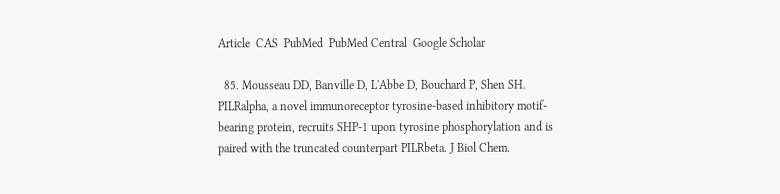Article  CAS  PubMed  PubMed Central  Google Scholar

  85. Mousseau DD, Banville D, L'Abbe D, Bouchard P, Shen SH. PILRalpha, a novel immunoreceptor tyrosine-based inhibitory motif-bearing protein, recruits SHP-1 upon tyrosine phosphorylation and is paired with the truncated counterpart PILRbeta. J Biol Chem.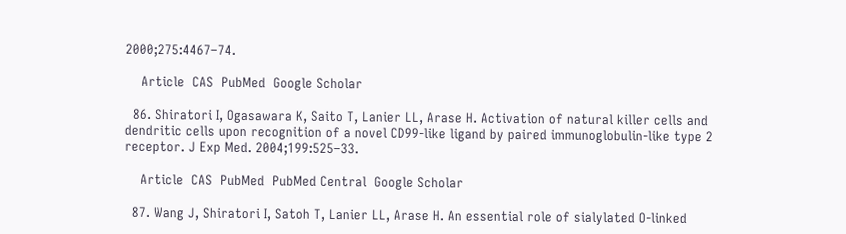2000;275:4467–74.

    Article  CAS  PubMed  Google Scholar

  86. Shiratori I, Ogasawara K, Saito T, Lanier LL, Arase H. Activation of natural killer cells and dendritic cells upon recognition of a novel CD99-like ligand by paired immunoglobulin-like type 2 receptor. J Exp Med. 2004;199:525–33.

    Article  CAS  PubMed  PubMed Central  Google Scholar

  87. Wang J, Shiratori I, Satoh T, Lanier LL, Arase H. An essential role of sialylated O-linked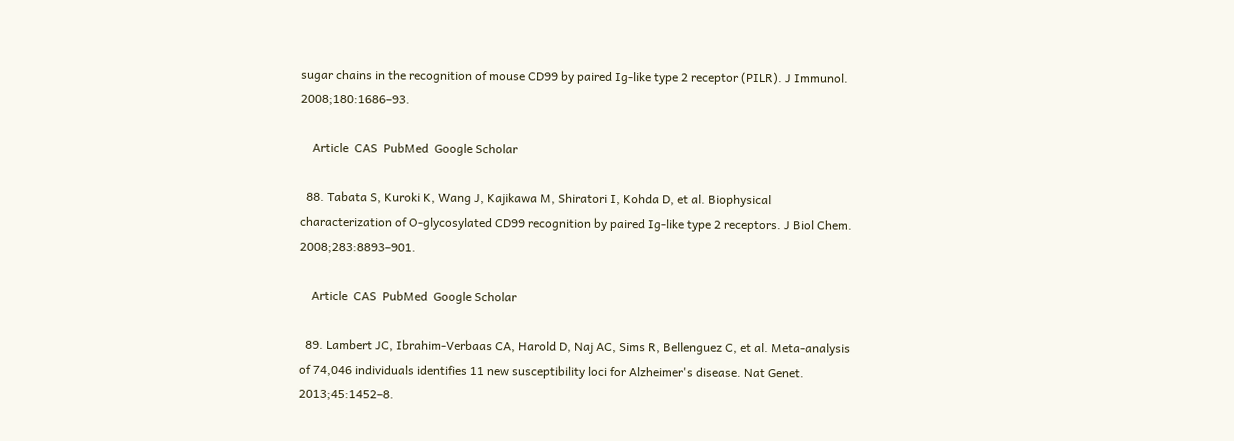sugar chains in the recognition of mouse CD99 by paired Ig-like type 2 receptor (PILR). J Immunol. 2008;180:1686–93.

    Article  CAS  PubMed  Google Scholar

  88. Tabata S, Kuroki K, Wang J, Kajikawa M, Shiratori I, Kohda D, et al. Biophysical characterization of O-glycosylated CD99 recognition by paired Ig-like type 2 receptors. J Biol Chem. 2008;283:8893–901.

    Article  CAS  PubMed  Google Scholar

  89. Lambert JC, Ibrahim-Verbaas CA, Harold D, Naj AC, Sims R, Bellenguez C, et al. Meta-analysis of 74,046 individuals identifies 11 new susceptibility loci for Alzheimer's disease. Nat Genet. 2013;45:1452–8.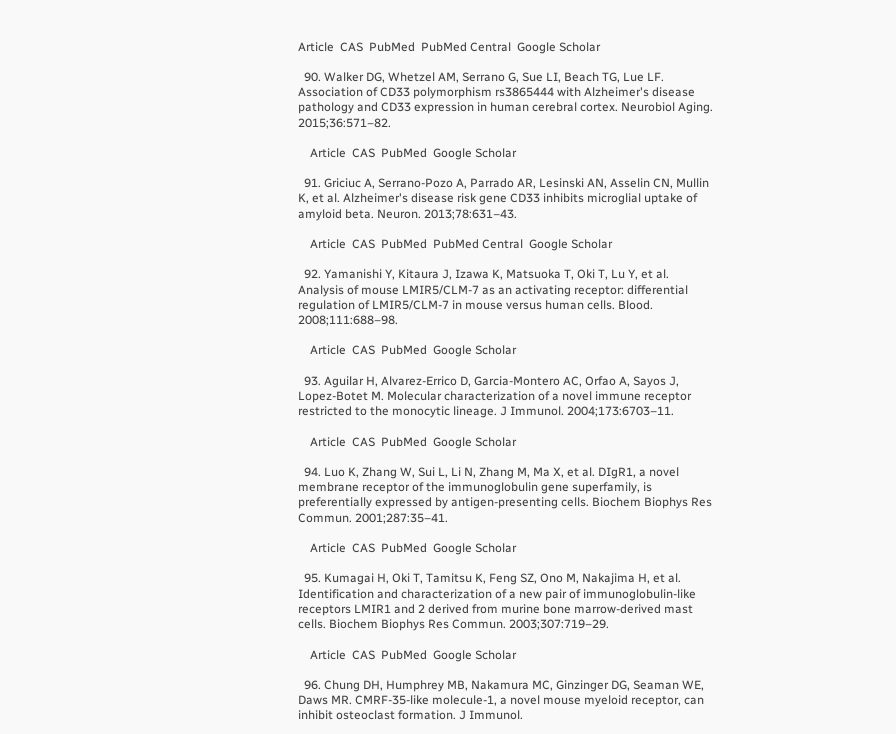Article  CAS  PubMed  PubMed Central  Google Scholar

  90. Walker DG, Whetzel AM, Serrano G, Sue LI, Beach TG, Lue LF. Association of CD33 polymorphism rs3865444 with Alzheimer's disease pathology and CD33 expression in human cerebral cortex. Neurobiol Aging. 2015;36:571–82.

    Article  CAS  PubMed  Google Scholar

  91. Griciuc A, Serrano-Pozo A, Parrado AR, Lesinski AN, Asselin CN, Mullin K, et al. Alzheimer's disease risk gene CD33 inhibits microglial uptake of amyloid beta. Neuron. 2013;78:631–43.

    Article  CAS  PubMed  PubMed Central  Google Scholar

  92. Yamanishi Y, Kitaura J, Izawa K, Matsuoka T, Oki T, Lu Y, et al. Analysis of mouse LMIR5/CLM-7 as an activating receptor: differential regulation of LMIR5/CLM-7 in mouse versus human cells. Blood. 2008;111:688–98.

    Article  CAS  PubMed  Google Scholar

  93. Aguilar H, Alvarez-Errico D, Garcia-Montero AC, Orfao A, Sayos J, Lopez-Botet M. Molecular characterization of a novel immune receptor restricted to the monocytic lineage. J Immunol. 2004;173:6703–11.

    Article  CAS  PubMed  Google Scholar

  94. Luo K, Zhang W, Sui L, Li N, Zhang M, Ma X, et al. DIgR1, a novel membrane receptor of the immunoglobulin gene superfamily, is preferentially expressed by antigen-presenting cells. Biochem Biophys Res Commun. 2001;287:35–41.

    Article  CAS  PubMed  Google Scholar

  95. Kumagai H, Oki T, Tamitsu K, Feng SZ, Ono M, Nakajima H, et al. Identification and characterization of a new pair of immunoglobulin-like receptors LMIR1 and 2 derived from murine bone marrow-derived mast cells. Biochem Biophys Res Commun. 2003;307:719–29.

    Article  CAS  PubMed  Google Scholar

  96. Chung DH, Humphrey MB, Nakamura MC, Ginzinger DG, Seaman WE, Daws MR. CMRF-35-like molecule-1, a novel mouse myeloid receptor, can inhibit osteoclast formation. J Immunol.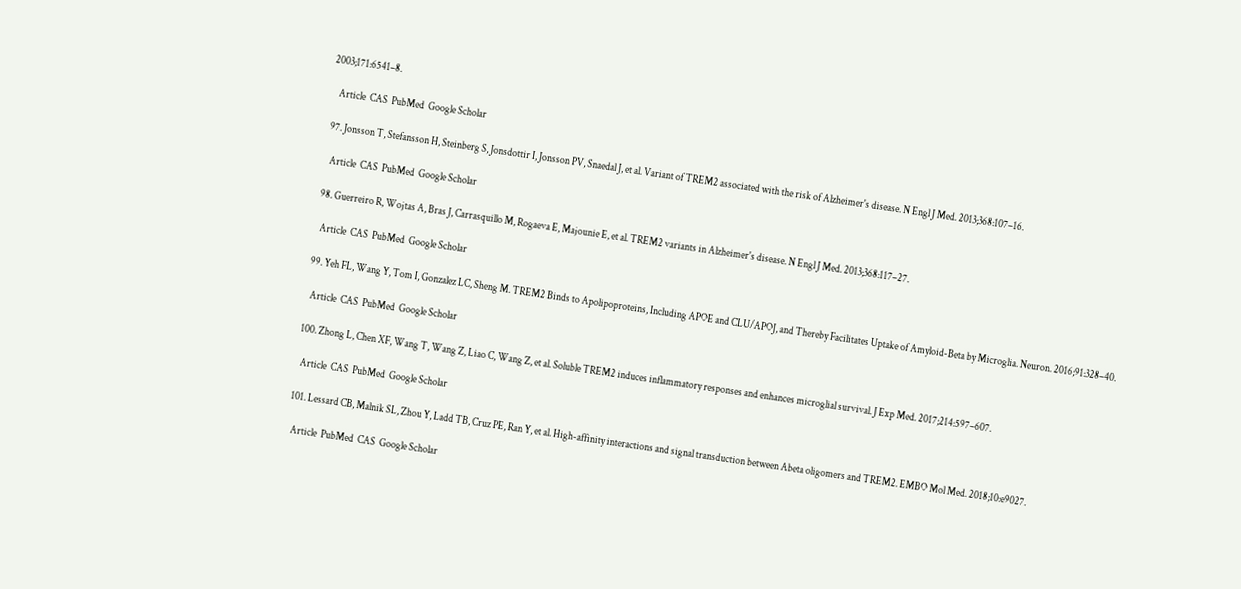2003;171:6541–8.

    Article  CAS  PubMed  Google Scholar

  97. Jonsson T, Stefansson H, Steinberg S, Jonsdottir I, Jonsson PV, Snaedal J, et al. Variant of TREM2 associated with the risk of Alzheimer's disease. N Engl J Med. 2013;368:107–16.

    Article  CAS  PubMed  Google Scholar

  98. Guerreiro R, Wojtas A, Bras J, Carrasquillo M, Rogaeva E, Majounie E, et al. TREM2 variants in Alzheimer's disease. N Engl J Med. 2013;368:117–27.

    Article  CAS  PubMed  Google Scholar

  99. Yeh FL, Wang Y, Tom I, Gonzalez LC, Sheng M. TREM2 Binds to Apolipoproteins, Including APOE and CLU/APOJ, and Thereby Facilitates Uptake of Amyloid-Beta by Microglia. Neuron. 2016;91:328–40.

    Article  CAS  PubMed  Google Scholar

  100. Zhong L, Chen XF, Wang T, Wang Z, Liao C, Wang Z, et al. Soluble TREM2 induces inflammatory responses and enhances microglial survival. J Exp Med. 2017;214:597–607.

    Article  CAS  PubMed  Google Scholar

  101. Lessard CB, Malnik SL, Zhou Y, Ladd TB, Cruz PE, Ran Y, et al. High-affinity interactions and signal transduction between Abeta oligomers and TREM2. EMBO Mol Med. 2018;10:e9027.

    Article  PubMed  CAS  Google Scholar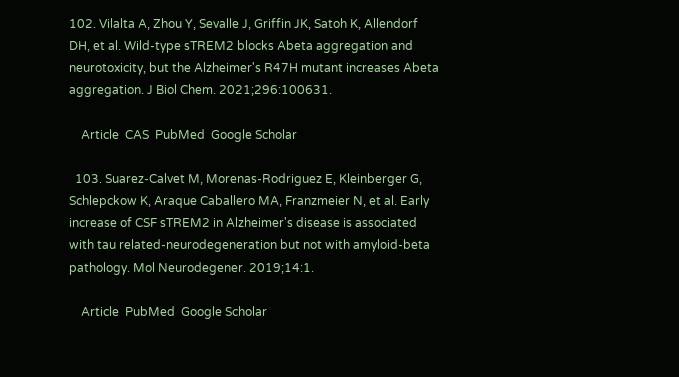102. Vilalta A, Zhou Y, Sevalle J, Griffin JK, Satoh K, Allendorf DH, et al. Wild-type sTREM2 blocks Abeta aggregation and neurotoxicity, but the Alzheimer's R47H mutant increases Abeta aggregation. J Biol Chem. 2021;296:100631.

    Article  CAS  PubMed  Google Scholar

  103. Suarez-Calvet M, Morenas-Rodriguez E, Kleinberger G, Schlepckow K, Araque Caballero MA, Franzmeier N, et al. Early increase of CSF sTREM2 in Alzheimer's disease is associated with tau related-neurodegeneration but not with amyloid-beta pathology. Mol Neurodegener. 2019;14:1.

    Article  PubMed  Google Scholar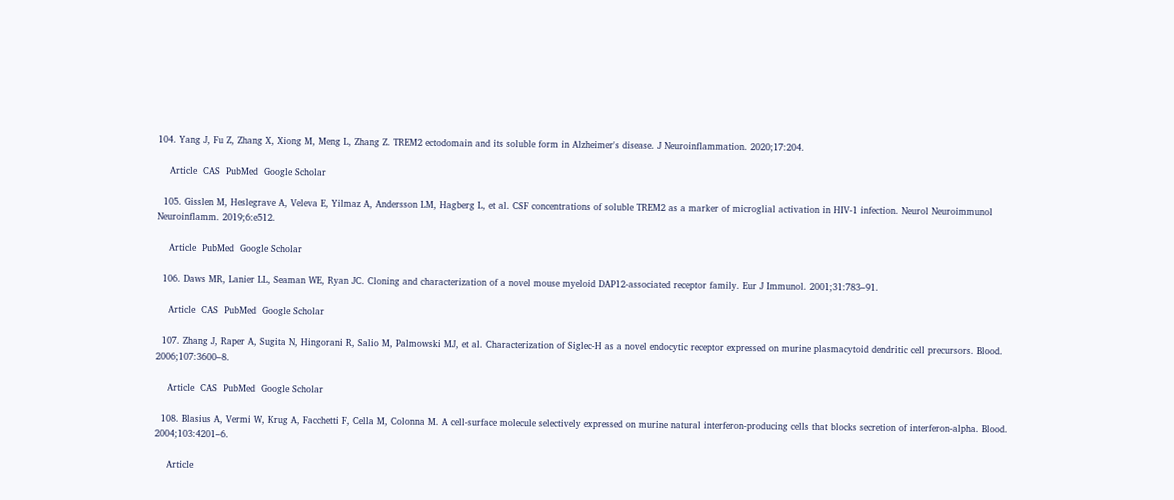104. Yang J, Fu Z, Zhang X, Xiong M, Meng L, Zhang Z. TREM2 ectodomain and its soluble form in Alzheimer's disease. J Neuroinflammation. 2020;17:204.

    Article  CAS  PubMed  Google Scholar

  105. Gisslen M, Heslegrave A, Veleva E, Yilmaz A, Andersson LM, Hagberg L, et al. CSF concentrations of soluble TREM2 as a marker of microglial activation in HIV-1 infection. Neurol Neuroimmunol Neuroinflamm. 2019;6:e512.

    Article  PubMed  Google Scholar

  106. Daws MR, Lanier LL, Seaman WE, Ryan JC. Cloning and characterization of a novel mouse myeloid DAP12-associated receptor family. Eur J Immunol. 2001;31:783–91.

    Article  CAS  PubMed  Google Scholar

  107. Zhang J, Raper A, Sugita N, Hingorani R, Salio M, Palmowski MJ, et al. Characterization of Siglec-H as a novel endocytic receptor expressed on murine plasmacytoid dendritic cell precursors. Blood. 2006;107:3600–8.

    Article  CAS  PubMed  Google Scholar

  108. Blasius A, Vermi W, Krug A, Facchetti F, Cella M, Colonna M. A cell-surface molecule selectively expressed on murine natural interferon-producing cells that blocks secretion of interferon-alpha. Blood. 2004;103:4201–6.

    Article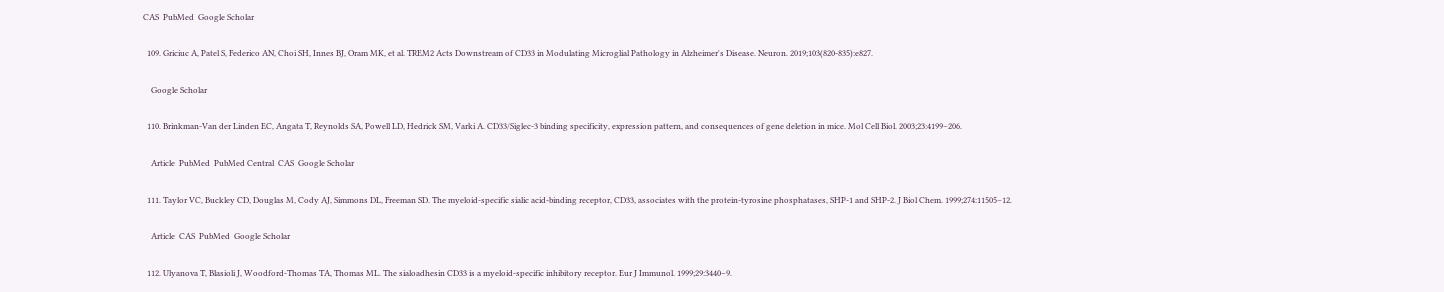CAS  PubMed  Google Scholar

  109. Griciuc A, Patel S, Federico AN, Choi SH, Innes BJ, Oram MK, et al. TREM2 Acts Downstream of CD33 in Modulating Microglial Pathology in Alzheimer's Disease. Neuron. 2019;103(820-835):e827.

    Google Scholar

  110. Brinkman-Van der Linden EC, Angata T, Reynolds SA, Powell LD, Hedrick SM, Varki A. CD33/Siglec-3 binding specificity, expression pattern, and consequences of gene deletion in mice. Mol Cell Biol. 2003;23:4199–206.

    Article  PubMed  PubMed Central  CAS  Google Scholar

  111. Taylor VC, Buckley CD, Douglas M, Cody AJ, Simmons DL, Freeman SD. The myeloid-specific sialic acid-binding receptor, CD33, associates with the protein-tyrosine phosphatases, SHP-1 and SHP-2. J Biol Chem. 1999;274:11505–12.

    Article  CAS  PubMed  Google Scholar

  112. Ulyanova T, Blasioli J, Woodford-Thomas TA, Thomas ML. The sialoadhesin CD33 is a myeloid-specific inhibitory receptor. Eur J Immunol. 1999;29:3440–9.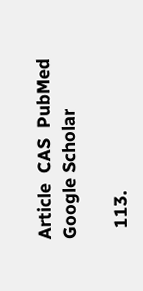Article  CAS  PubMed  Google Scholar

  113.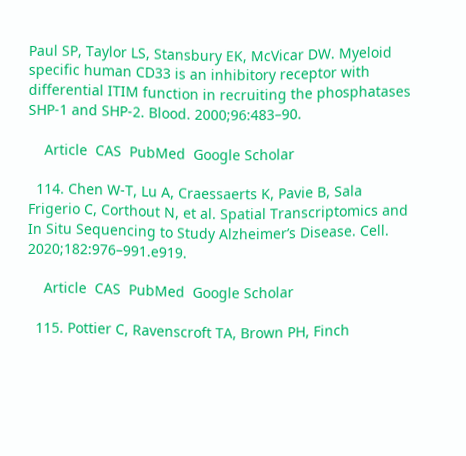Paul SP, Taylor LS, Stansbury EK, McVicar DW. Myeloid specific human CD33 is an inhibitory receptor with differential ITIM function in recruiting the phosphatases SHP-1 and SHP-2. Blood. 2000;96:483–90.

    Article  CAS  PubMed  Google Scholar

  114. Chen W-T, Lu A, Craessaerts K, Pavie B, Sala Frigerio C, Corthout N, et al. Spatial Transcriptomics and In Situ Sequencing to Study Alzheimer’s Disease. Cell. 2020;182:976–991.e919.

    Article  CAS  PubMed  Google Scholar

  115. Pottier C, Ravenscroft TA, Brown PH, Finch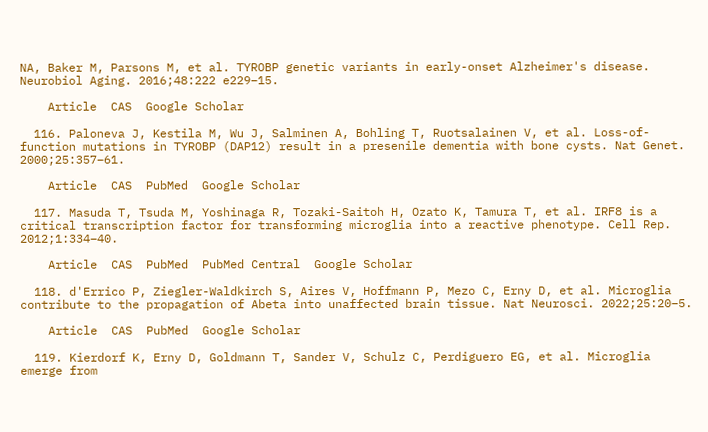NA, Baker M, Parsons M, et al. TYROBP genetic variants in early-onset Alzheimer's disease. Neurobiol Aging. 2016;48:222 e229–15.

    Article  CAS  Google Scholar

  116. Paloneva J, Kestila M, Wu J, Salminen A, Bohling T, Ruotsalainen V, et al. Loss-of-function mutations in TYROBP (DAP12) result in a presenile dementia with bone cysts. Nat Genet. 2000;25:357–61.

    Article  CAS  PubMed  Google Scholar

  117. Masuda T, Tsuda M, Yoshinaga R, Tozaki-Saitoh H, Ozato K, Tamura T, et al. IRF8 is a critical transcription factor for transforming microglia into a reactive phenotype. Cell Rep. 2012;1:334–40.

    Article  CAS  PubMed  PubMed Central  Google Scholar

  118. d'Errico P, Ziegler-Waldkirch S, Aires V, Hoffmann P, Mezo C, Erny D, et al. Microglia contribute to the propagation of Abeta into unaffected brain tissue. Nat Neurosci. 2022;25:20–5.

    Article  CAS  PubMed  Google Scholar

  119. Kierdorf K, Erny D, Goldmann T, Sander V, Schulz C, Perdiguero EG, et al. Microglia emerge from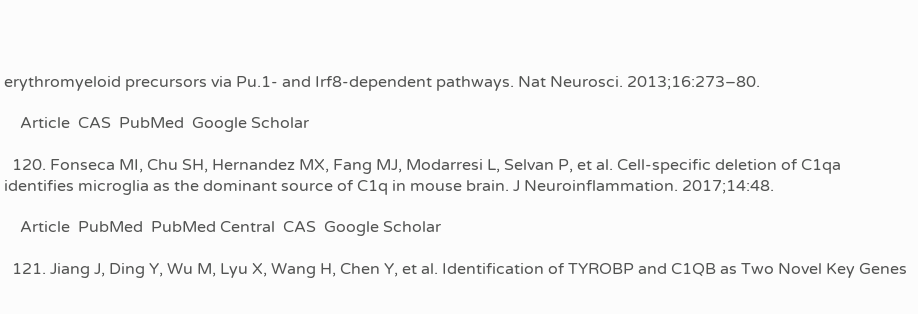erythromyeloid precursors via Pu.1- and Irf8-dependent pathways. Nat Neurosci. 2013;16:273–80.

    Article  CAS  PubMed  Google Scholar

  120. Fonseca MI, Chu SH, Hernandez MX, Fang MJ, Modarresi L, Selvan P, et al. Cell-specific deletion of C1qa identifies microglia as the dominant source of C1q in mouse brain. J Neuroinflammation. 2017;14:48.

    Article  PubMed  PubMed Central  CAS  Google Scholar

  121. Jiang J, Ding Y, Wu M, Lyu X, Wang H, Chen Y, et al. Identification of TYROBP and C1QB as Two Novel Key Genes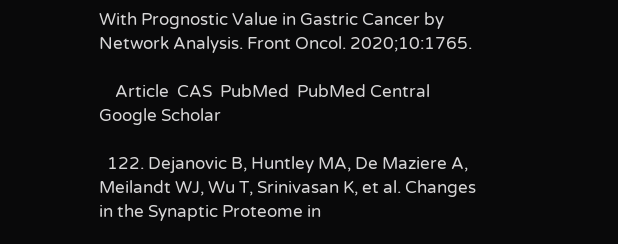With Prognostic Value in Gastric Cancer by Network Analysis. Front Oncol. 2020;10:1765.

    Article  CAS  PubMed  PubMed Central  Google Scholar

  122. Dejanovic B, Huntley MA, De Maziere A, Meilandt WJ, Wu T, Srinivasan K, et al. Changes in the Synaptic Proteome in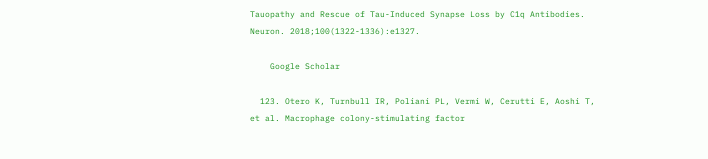Tauopathy and Rescue of Tau-Induced Synapse Loss by C1q Antibodies. Neuron. 2018;100(1322-1336):e1327.

    Google Scholar

  123. Otero K, Turnbull IR, Poliani PL, Vermi W, Cerutti E, Aoshi T, et al. Macrophage colony-stimulating factor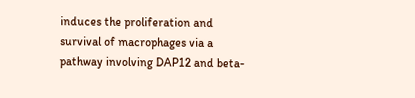induces the proliferation and survival of macrophages via a pathway involving DAP12 and beta-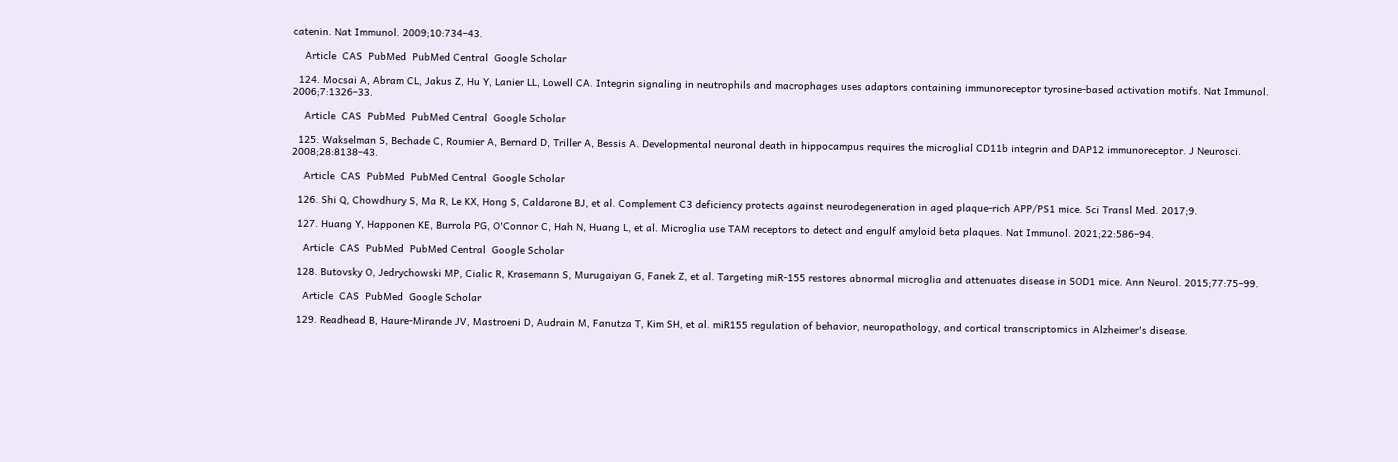catenin. Nat Immunol. 2009;10:734–43.

    Article  CAS  PubMed  PubMed Central  Google Scholar

  124. Mocsai A, Abram CL, Jakus Z, Hu Y, Lanier LL, Lowell CA. Integrin signaling in neutrophils and macrophages uses adaptors containing immunoreceptor tyrosine-based activation motifs. Nat Immunol. 2006;7:1326–33.

    Article  CAS  PubMed  PubMed Central  Google Scholar

  125. Wakselman S, Bechade C, Roumier A, Bernard D, Triller A, Bessis A. Developmental neuronal death in hippocampus requires the microglial CD11b integrin and DAP12 immunoreceptor. J Neurosci. 2008;28:8138–43.

    Article  CAS  PubMed  PubMed Central  Google Scholar

  126. Shi Q, Chowdhury S, Ma R, Le KX, Hong S, Caldarone BJ, et al. Complement C3 deficiency protects against neurodegeneration in aged plaque-rich APP/PS1 mice. Sci Transl Med. 2017;9.

  127. Huang Y, Happonen KE, Burrola PG, O'Connor C, Hah N, Huang L, et al. Microglia use TAM receptors to detect and engulf amyloid beta plaques. Nat Immunol. 2021;22:586–94.

    Article  CAS  PubMed  PubMed Central  Google Scholar

  128. Butovsky O, Jedrychowski MP, Cialic R, Krasemann S, Murugaiyan G, Fanek Z, et al. Targeting miR-155 restores abnormal microglia and attenuates disease in SOD1 mice. Ann Neurol. 2015;77:75–99.

    Article  CAS  PubMed  Google Scholar

  129. Readhead B, Haure-Mirande JV, Mastroeni D, Audrain M, Fanutza T, Kim SH, et al. miR155 regulation of behavior, neuropathology, and cortical transcriptomics in Alzheimer's disease.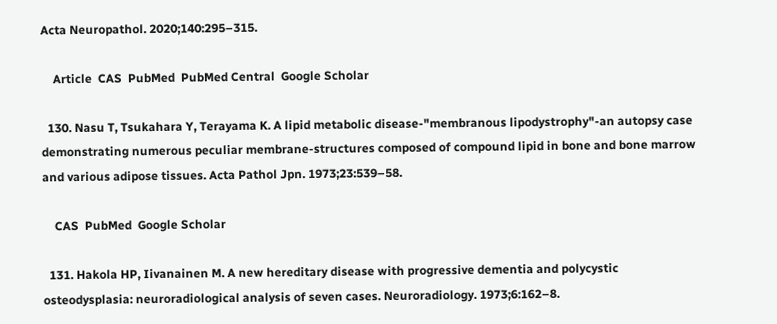Acta Neuropathol. 2020;140:295–315.

    Article  CAS  PubMed  PubMed Central  Google Scholar

  130. Nasu T, Tsukahara Y, Terayama K. A lipid metabolic disease-"membranous lipodystrophy"-an autopsy case demonstrating numerous peculiar membrane-structures composed of compound lipid in bone and bone marrow and various adipose tissues. Acta Pathol Jpn. 1973;23:539–58.

    CAS  PubMed  Google Scholar

  131. Hakola HP, Iivanainen M. A new hereditary disease with progressive dementia and polycystic osteodysplasia: neuroradiological analysis of seven cases. Neuroradiology. 1973;6:162–8.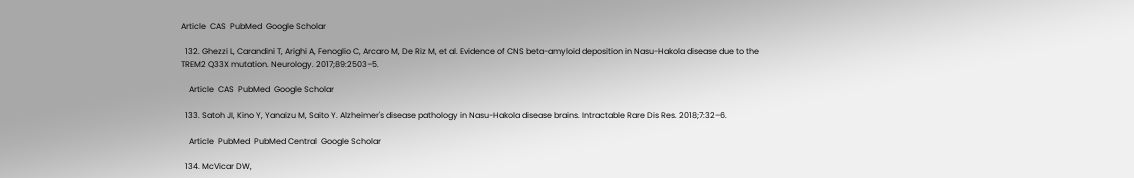Article  CAS  PubMed  Google Scholar

  132. Ghezzi L, Carandini T, Arighi A, Fenoglio C, Arcaro M, De Riz M, et al. Evidence of CNS beta-amyloid deposition in Nasu-Hakola disease due to the TREM2 Q33X mutation. Neurology. 2017;89:2503–5.

    Article  CAS  PubMed  Google Scholar

  133. Satoh JI, Kino Y, Yanaizu M, Saito Y. Alzheimer's disease pathology in Nasu-Hakola disease brains. Intractable Rare Dis Res. 2018;7:32–6.

    Article  PubMed  PubMed Central  Google Scholar

  134. McVicar DW,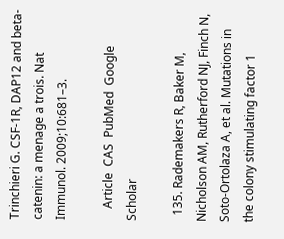Trinchieri G. CSF-1R, DAP12 and beta-catenin: a menage a trois. Nat Immunol. 2009;10:681–3.

    Article  CAS  PubMed  Google Scholar

  135. Rademakers R, Baker M, Nicholson AM, Rutherford NJ, Finch N, Soto-Ortolaza A, et al. Mutations in the colony stimulating factor 1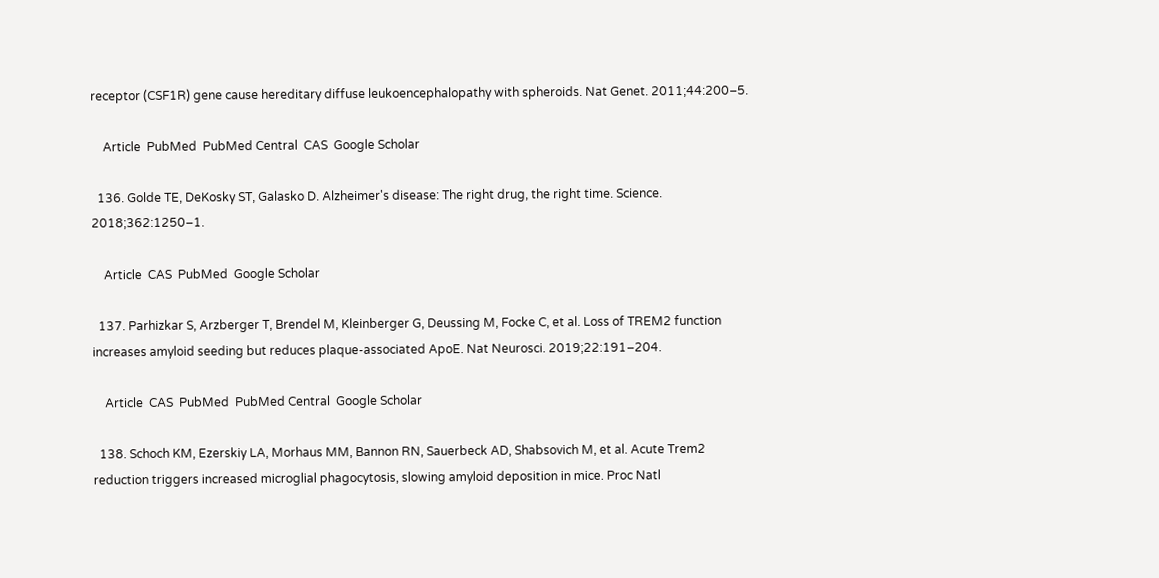receptor (CSF1R) gene cause hereditary diffuse leukoencephalopathy with spheroids. Nat Genet. 2011;44:200–5.

    Article  PubMed  PubMed Central  CAS  Google Scholar

  136. Golde TE, DeKosky ST, Galasko D. Alzheimer's disease: The right drug, the right time. Science. 2018;362:1250–1.

    Article  CAS  PubMed  Google Scholar

  137. Parhizkar S, Arzberger T, Brendel M, Kleinberger G, Deussing M, Focke C, et al. Loss of TREM2 function increases amyloid seeding but reduces plaque-associated ApoE. Nat Neurosci. 2019;22:191–204.

    Article  CAS  PubMed  PubMed Central  Google Scholar

  138. Schoch KM, Ezerskiy LA, Morhaus MM, Bannon RN, Sauerbeck AD, Shabsovich M, et al. Acute Trem2 reduction triggers increased microglial phagocytosis, slowing amyloid deposition in mice. Proc Natl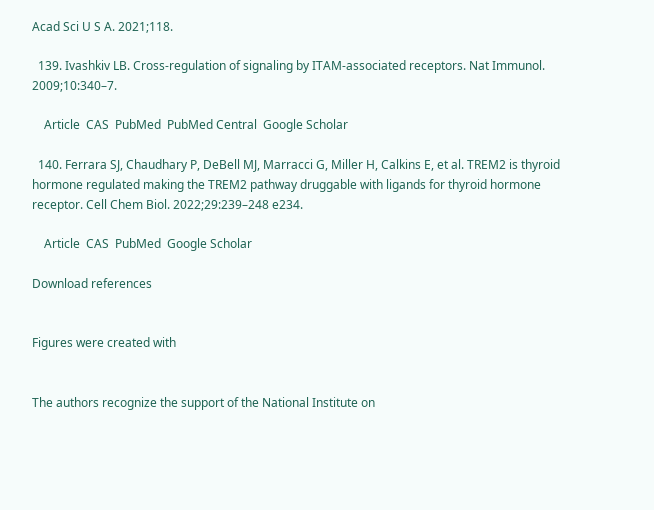Acad Sci U S A. 2021;118.

  139. Ivashkiv LB. Cross-regulation of signaling by ITAM-associated receptors. Nat Immunol. 2009;10:340–7.

    Article  CAS  PubMed  PubMed Central  Google Scholar

  140. Ferrara SJ, Chaudhary P, DeBell MJ, Marracci G, Miller H, Calkins E, et al. TREM2 is thyroid hormone regulated making the TREM2 pathway druggable with ligands for thyroid hormone receptor. Cell Chem Biol. 2022;29:239–248 e234.

    Article  CAS  PubMed  Google Scholar

Download references


Figures were created with


The authors recognize the support of the National Institute on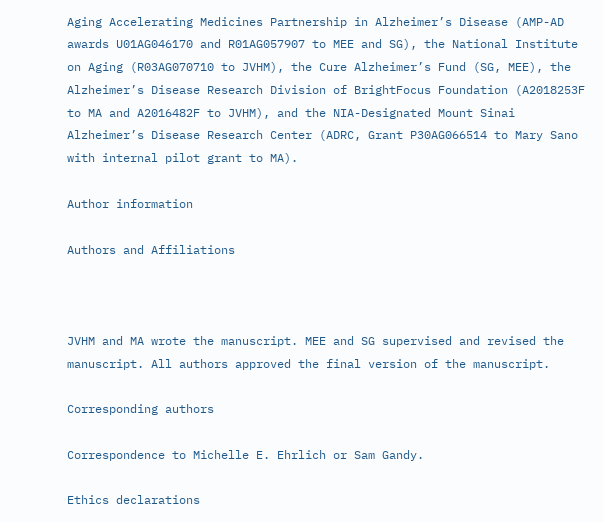Aging Accelerating Medicines Partnership in Alzheimer’s Disease (AMP-AD awards U01AG046170 and R01AG057907 to MEE and SG), the National Institute on Aging (R03AG070710 to JVHM), the Cure Alzheimer’s Fund (SG, MEE), the Alzheimer’s Disease Research Division of BrightFocus Foundation (A2018253F to MA and A2016482F to JVHM), and the NIA-Designated Mount Sinai Alzheimer’s Disease Research Center (ADRC, Grant P30AG066514 to Mary Sano with internal pilot grant to MA).

Author information

Authors and Affiliations



JVHM and MA wrote the manuscript. MEE and SG supervised and revised the manuscript. All authors approved the final version of the manuscript.

Corresponding authors

Correspondence to Michelle E. Ehrlich or Sam Gandy.

Ethics declarations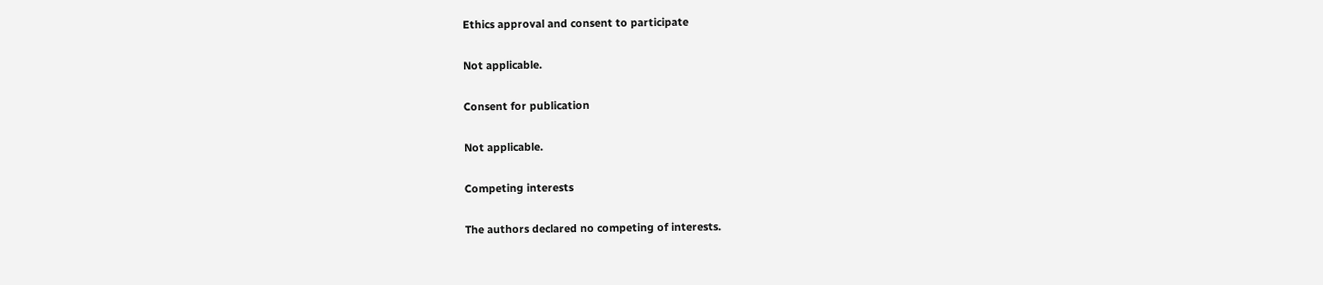Ethics approval and consent to participate

Not applicable.

Consent for publication

Not applicable.

Competing interests

The authors declared no competing of interests.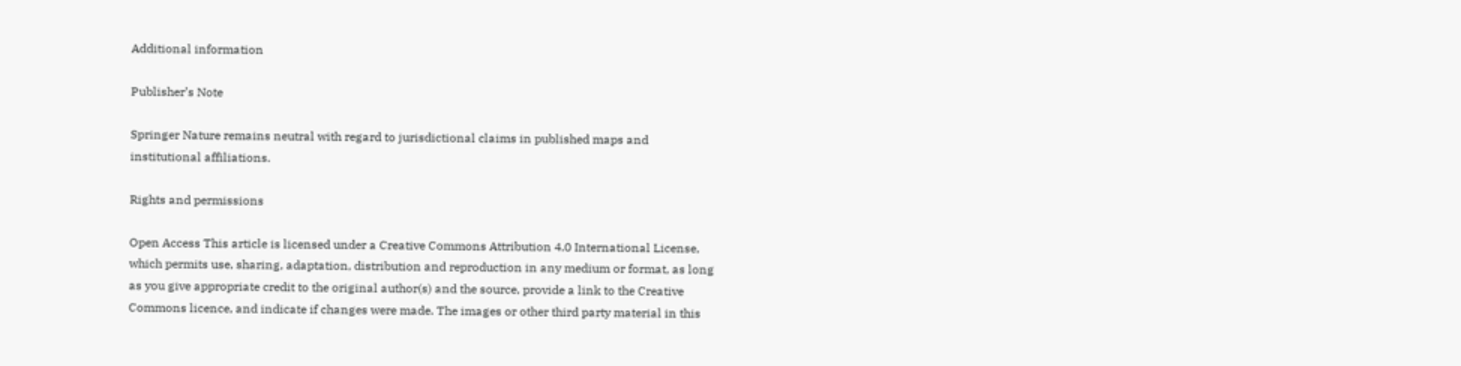Additional information

Publisher’s Note

Springer Nature remains neutral with regard to jurisdictional claims in published maps and institutional affiliations.

Rights and permissions

Open Access This article is licensed under a Creative Commons Attribution 4.0 International License, which permits use, sharing, adaptation, distribution and reproduction in any medium or format, as long as you give appropriate credit to the original author(s) and the source, provide a link to the Creative Commons licence, and indicate if changes were made. The images or other third party material in this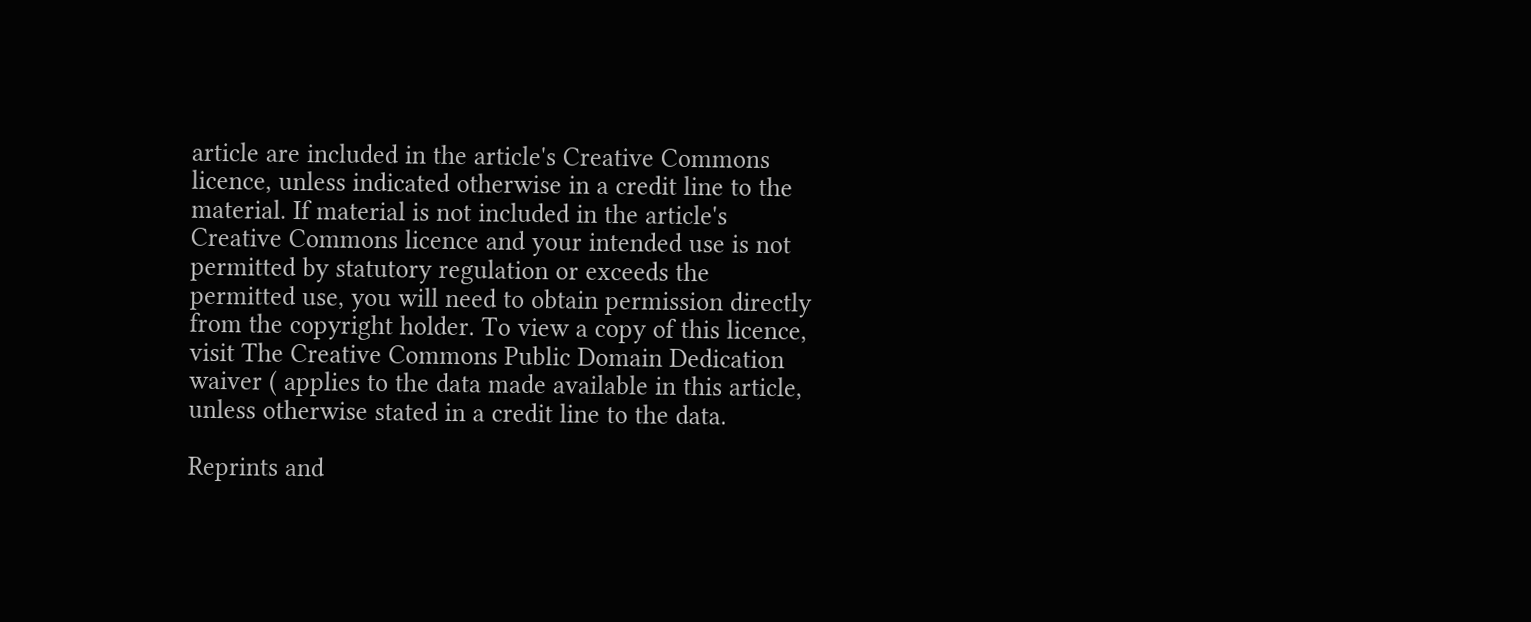article are included in the article's Creative Commons licence, unless indicated otherwise in a credit line to the material. If material is not included in the article's Creative Commons licence and your intended use is not permitted by statutory regulation or exceeds the permitted use, you will need to obtain permission directly from the copyright holder. To view a copy of this licence, visit The Creative Commons Public Domain Dedication waiver ( applies to the data made available in this article, unless otherwise stated in a credit line to the data.

Reprints and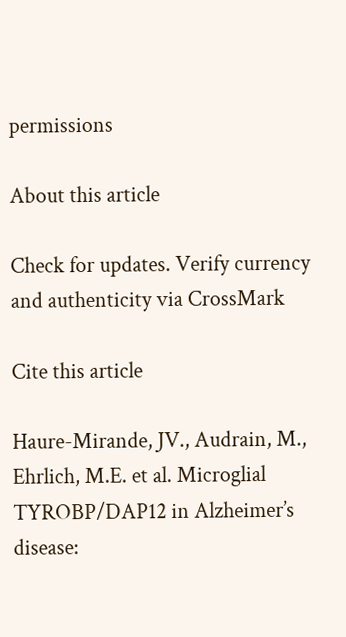permissions

About this article

Check for updates. Verify currency and authenticity via CrossMark

Cite this article

Haure-Mirande, JV., Audrain, M., Ehrlich, M.E. et al. Microglial TYROBP/DAP12 in Alzheimer’s disease: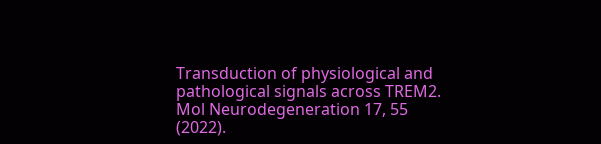Transduction of physiological and pathological signals across TREM2. Mol Neurodegeneration 17, 55 (2022).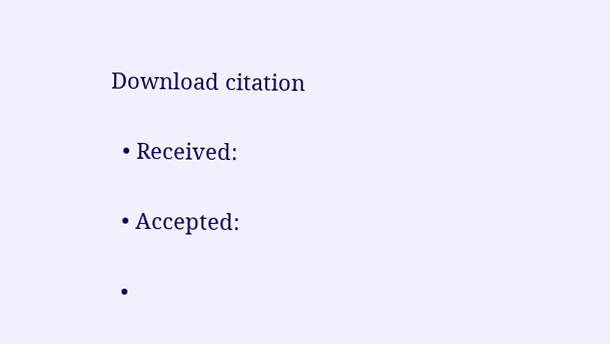Download citation

  • Received:

  • Accepted:

  •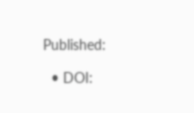Published:

  • DOI: